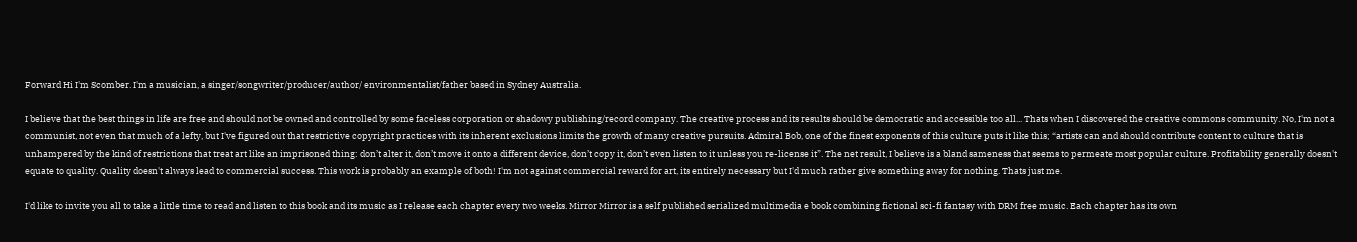Forward Hi I'm Scomber. I'm a musician, a singer/songwriter/producer/author/ environmentalist/father based in Sydney Australia.

I believe that the best things in life are free and should not be owned and controlled by some faceless corporation or shadowy publishing/record company. The creative process and its results should be democratic and accessible too all... Thats when I discovered the creative commons community. No, I'm not a communist, not even that much of a lefty, but I've figured out that restrictive copyright practices with its inherent exclusions limits the growth of many creative pursuits. Admiral Bob, one of the finest exponents of this culture puts it like this; “artists can and should contribute content to culture that is unhampered by the kind of restrictions that treat art like an imprisoned thing: don’t alter it, don’t move it onto a different device, don’t copy it, don’t even listen to it unless you re-license it”. The net result, I believe is a bland sameness that seems to permeate most popular culture. Profitability generally doesn't equate to quality. Quality doesn't always lead to commercial success. This work is probably an example of both! I'm not against commercial reward for art, its entirely necessary but I'd much rather give something away for nothing. Thats just me.

I'd like to invite you all to take a little time to read and listen to this book and its music as I release each chapter every two weeks. Mirror Mirror is a self published serialized multimedia e book combining fictional sci-fi fantasy with DRM free music. Each chapter has its own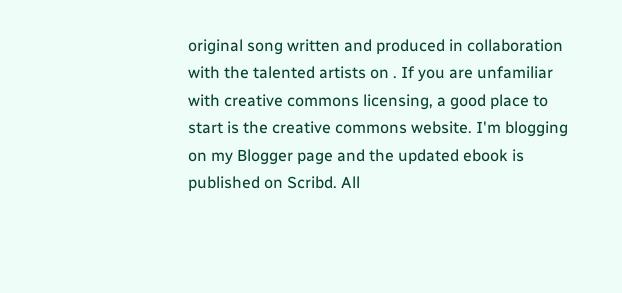original song written and produced in collaboration with the talented artists on . If you are unfamiliar with creative commons licensing, a good place to start is the creative commons website. I'm blogging on my Blogger page and the updated ebook is published on Scribd. All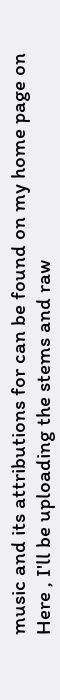music and its attributions for can be found on my home page on Here , I'll be uploading the stems and raw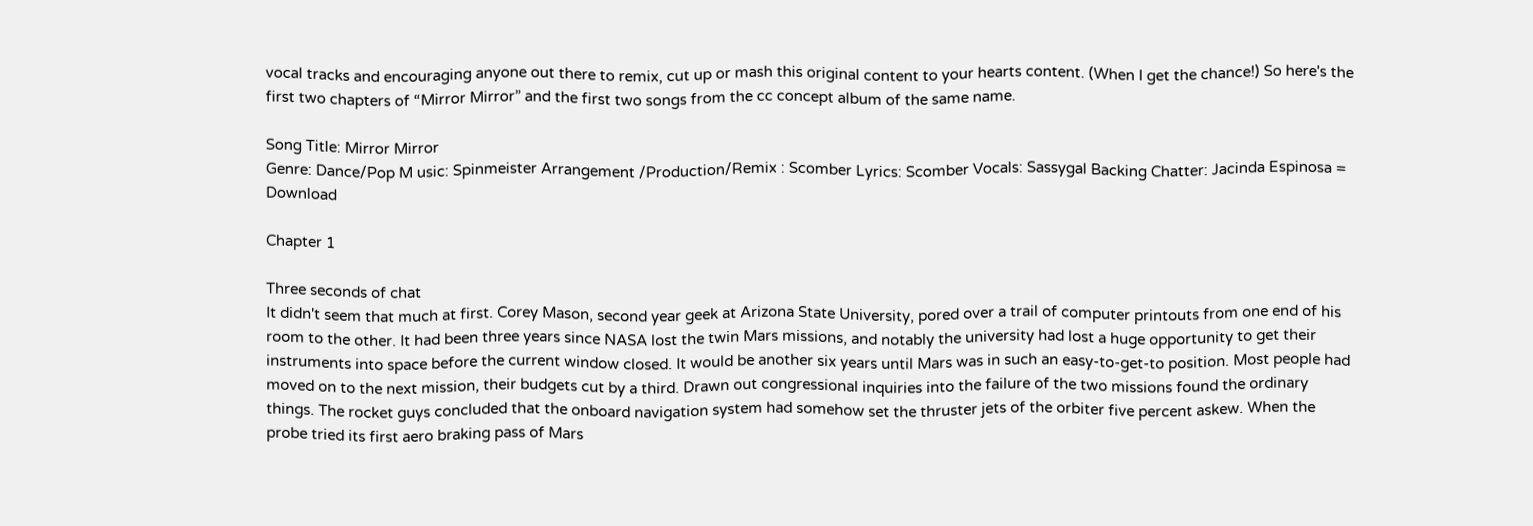vocal tracks and encouraging anyone out there to remix, cut up or mash this original content to your hearts content. (When I get the chance!) So here's the first two chapters of “Mirror Mirror” and the first two songs from the cc concept album of the same name.

Song Title: Mirror Mirror
Genre: Dance/Pop M usic: Spinmeister Arrangement /Production/Remix : Scomber Lyrics: Scomber Vocals: Sassygal Backing Chatter: Jacinda Espinosa = Download

Chapter 1

Three seconds of chat
It didn't seem that much at first. Corey Mason, second year geek at Arizona State University, pored over a trail of computer printouts from one end of his room to the other. It had been three years since NASA lost the twin Mars missions, and notably the university had lost a huge opportunity to get their instruments into space before the current window closed. It would be another six years until Mars was in such an easy-to-get-to position. Most people had moved on to the next mission, their budgets cut by a third. Drawn out congressional inquiries into the failure of the two missions found the ordinary things. The rocket guys concluded that the onboard navigation system had somehow set the thruster jets of the orbiter five percent askew. When the probe tried its first aero braking pass of Mars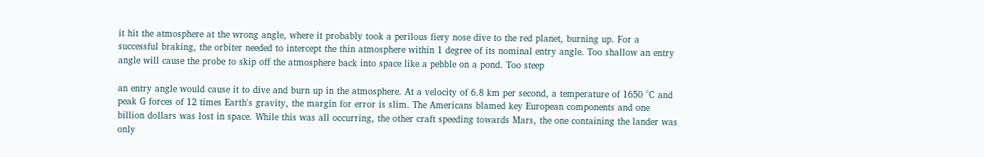it hit the atmosphere at the wrong angle, where it probably took a perilous fiery nose dive to the red planet, burning up. For a successful braking, the orbiter needed to intercept the thin atmosphere within 1 degree of its nominal entry angle. Too shallow an entry angle will cause the probe to skip off the atmosphere back into space like a pebble on a pond. Too steep

an entry angle would cause it to dive and burn up in the atmosphere. At a velocity of 6.8 km per second, a temperature of 1650 °C and peak G forces of 12 times Earth's gravity, the margin for error is slim. The Americans blamed key European components and one billion dollars was lost in space. While this was all occurring, the other craft speeding towards Mars, the one containing the lander was only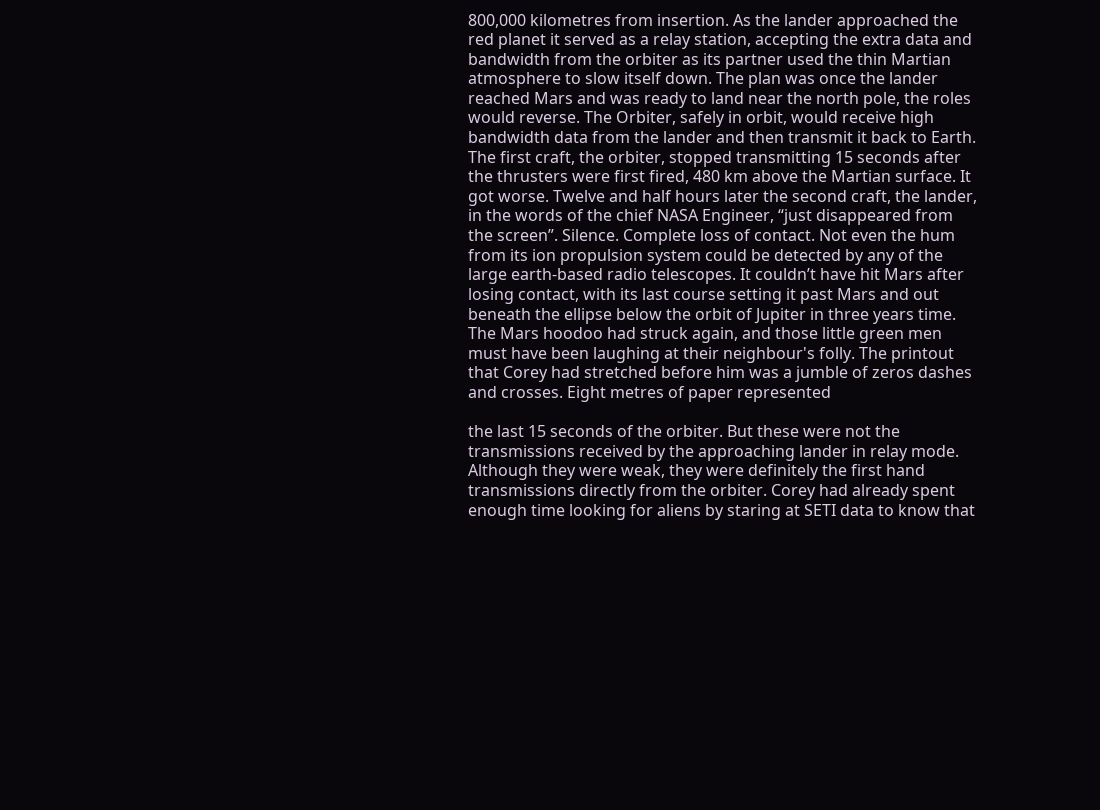800,000 kilometres from insertion. As the lander approached the red planet it served as a relay station, accepting the extra data and bandwidth from the orbiter as its partner used the thin Martian atmosphere to slow itself down. The plan was once the lander reached Mars and was ready to land near the north pole, the roles would reverse. The Orbiter, safely in orbit, would receive high bandwidth data from the lander and then transmit it back to Earth. The first craft, the orbiter, stopped transmitting 15 seconds after the thrusters were first fired, 480 km above the Martian surface. It got worse. Twelve and half hours later the second craft, the lander, in the words of the chief NASA Engineer, “just disappeared from the screen”. Silence. Complete loss of contact. Not even the hum from its ion propulsion system could be detected by any of the large earth-based radio telescopes. It couldn’t have hit Mars after losing contact, with its last course setting it past Mars and out beneath the ellipse below the orbit of Jupiter in three years time. The Mars hoodoo had struck again, and those little green men must have been laughing at their neighbour's folly. The printout that Corey had stretched before him was a jumble of zeros dashes and crosses. Eight metres of paper represented

the last 15 seconds of the orbiter. But these were not the transmissions received by the approaching lander in relay mode. Although they were weak, they were definitely the first hand transmissions directly from the orbiter. Corey had already spent enough time looking for aliens by staring at SETI data to know that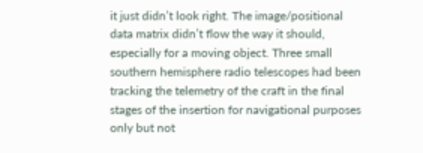it just didn’t look right. The image/positional data matrix didn’t flow the way it should, especially for a moving object. Three small southern hemisphere radio telescopes had been tracking the telemetry of the craft in the final stages of the insertion for navigational purposes only but not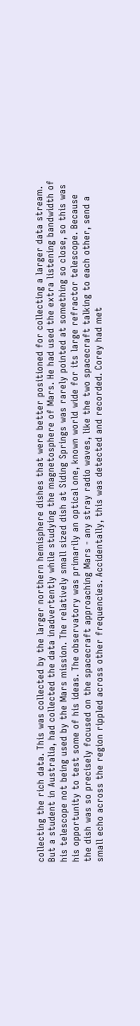collecting the rich data. This was collected by the larger northern hemisphere dishes that were better positioned for collecting a larger data stream. But a student in Australia, had collected the data inadvertently while studying the magnetosphere of Mars. He had used the extra listening bandwidth of his telescope not being used by the Mars mission. The relatively small sized dish at Siding Springs was rarely pointed at something so close, so this was his opportunity to test some of his ideas. The observatory was primarily an optical one, known world wide for its large refractor telescope. Because the dish was so precisely focused on the spacecraft approaching Mars - any stray radio waves, like the two spacecraft talking to each other, send a small echo across the region rippled across other frequencies. Accidentally, this was detected and recorded. Corey had met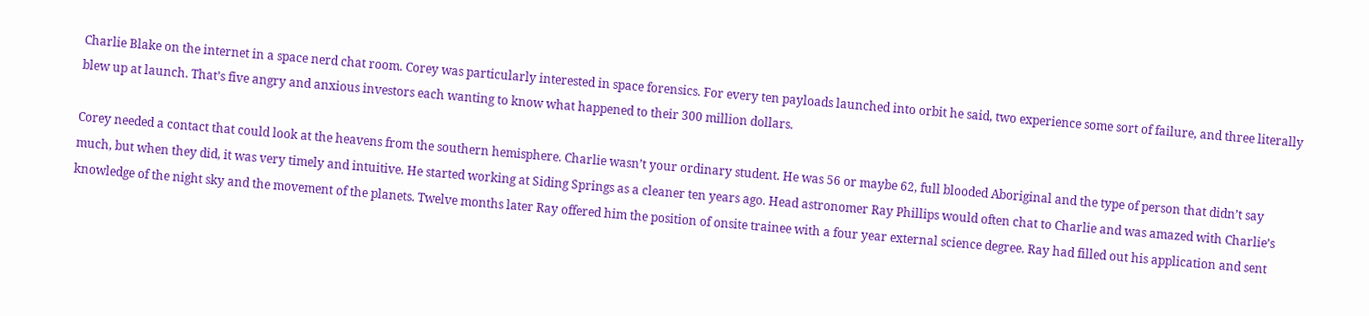Charlie Blake on the internet in a space nerd chat room. Corey was particularly interested in space forensics. For every ten payloads launched into orbit he said, two experience some sort of failure, and three literally blew up at launch. That’s five angry and anxious investors each wanting to know what happened to their 300 million dollars.

Corey needed a contact that could look at the heavens from the southern hemisphere. Charlie wasn’t your ordinary student. He was 56 or maybe 62, full blooded Aboriginal and the type of person that didn’t say much, but when they did, it was very timely and intuitive. He started working at Siding Springs as a cleaner ten years ago. Head astronomer Ray Phillips would often chat to Charlie and was amazed with Charlie’s knowledge of the night sky and the movement of the planets. Twelve months later Ray offered him the position of onsite trainee with a four year external science degree. Ray had filled out his application and sent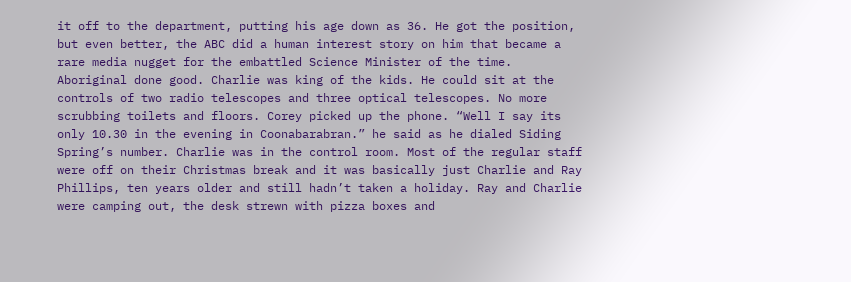it off to the department, putting his age down as 36. He got the position, but even better, the ABC did a human interest story on him that became a rare media nugget for the embattled Science Minister of the time. Aboriginal done good. Charlie was king of the kids. He could sit at the controls of two radio telescopes and three optical telescopes. No more scrubbing toilets and floors. Corey picked up the phone. “Well I say its only 10.30 in the evening in Coonabarabran.” he said as he dialed Siding Spring’s number. Charlie was in the control room. Most of the regular staff were off on their Christmas break and it was basically just Charlie and Ray Phillips, ten years older and still hadn’t taken a holiday. Ray and Charlie were camping out, the desk strewn with pizza boxes and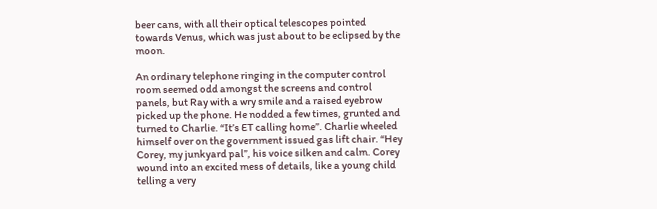beer cans, with all their optical telescopes pointed towards Venus, which was just about to be eclipsed by the moon.

An ordinary telephone ringing in the computer control room seemed odd amongst the screens and control panels, but Ray with a wry smile and a raised eyebrow picked up the phone. He nodded a few times, grunted and turned to Charlie. “It’s ET calling home”. Charlie wheeled himself over on the government issued gas lift chair. “Hey Corey, my junkyard pal”, his voice silken and calm. Corey wound into an excited mess of details, like a young child telling a very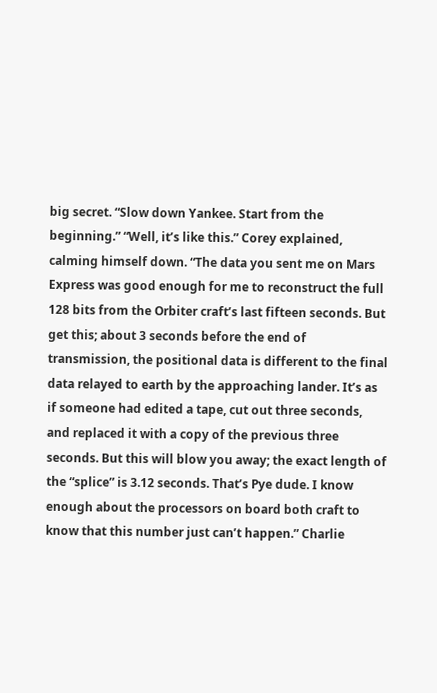big secret. “Slow down Yankee. Start from the beginning.” “Well, it’s like this.” Corey explained, calming himself down. “The data you sent me on Mars Express was good enough for me to reconstruct the full 128 bits from the Orbiter craft’s last fifteen seconds. But get this; about 3 seconds before the end of transmission, the positional data is different to the final data relayed to earth by the approaching lander. It’s as if someone had edited a tape, cut out three seconds, and replaced it with a copy of the previous three seconds. But this will blow you away; the exact length of the “splice” is 3.12 seconds. That’s Pye dude. I know enough about the processors on board both craft to know that this number just can’t happen.” Charlie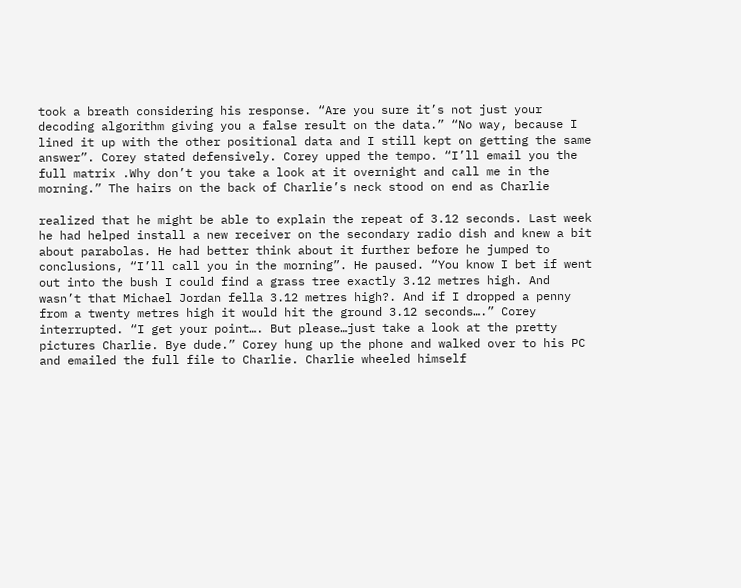took a breath considering his response. “Are you sure it’s not just your decoding algorithm giving you a false result on the data.” “No way, because I lined it up with the other positional data and I still kept on getting the same answer”. Corey stated defensively. Corey upped the tempo. “I’ll email you the full matrix .Why don’t you take a look at it overnight and call me in the morning.” The hairs on the back of Charlie’s neck stood on end as Charlie

realized that he might be able to explain the repeat of 3.12 seconds. Last week he had helped install a new receiver on the secondary radio dish and knew a bit about parabolas. He had better think about it further before he jumped to conclusions, “I’ll call you in the morning”. He paused. “You know I bet if went out into the bush I could find a grass tree exactly 3.12 metres high. And wasn’t that Michael Jordan fella 3.12 metres high?. And if I dropped a penny from a twenty metres high it would hit the ground 3.12 seconds….” Corey interrupted. “I get your point…. But please…just take a look at the pretty pictures Charlie. Bye dude.” Corey hung up the phone and walked over to his PC and emailed the full file to Charlie. Charlie wheeled himself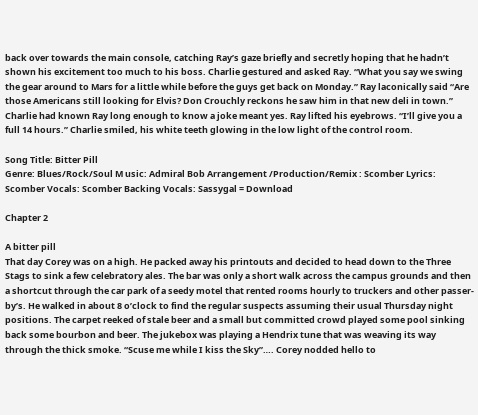back over towards the main console, catching Ray’s gaze briefly and secretly hoping that he hadn’t shown his excitement too much to his boss. Charlie gestured and asked Ray. “What you say we swing the gear around to Mars for a little while before the guys get back on Monday.” Ray laconically said “Are those Americans still looking for Elvis? Don Crouchly reckons he saw him in that new deli in town.” Charlie had known Ray long enough to know a joke meant yes. Ray lifted his eyebrows. “I’ll give you a full 14 hours.” Charlie smiled, his white teeth glowing in the low light of the control room.

Song Title: Bitter Pill
Genre: Blues/Rock/Soul M usic: Admiral Bob Arrangement /Production/Remix : Scomber Lyrics: Scomber Vocals: Scomber Backing Vocals: Sassygal = Download

Chapter 2

A bitter pill
That day Corey was on a high. He packed away his printouts and decided to head down to the Three Stags to sink a few celebratory ales. The bar was only a short walk across the campus grounds and then a shortcut through the car park of a seedy motel that rented rooms hourly to truckers and other passer-by’s. He walked in about 8 o’clock to find the regular suspects assuming their usual Thursday night positions. The carpet reeked of stale beer and a small but committed crowd played some pool sinking back some bourbon and beer. The jukebox was playing a Hendrix tune that was weaving its way through the thick smoke. “Scuse me while I kiss the Sky”…. Corey nodded hello to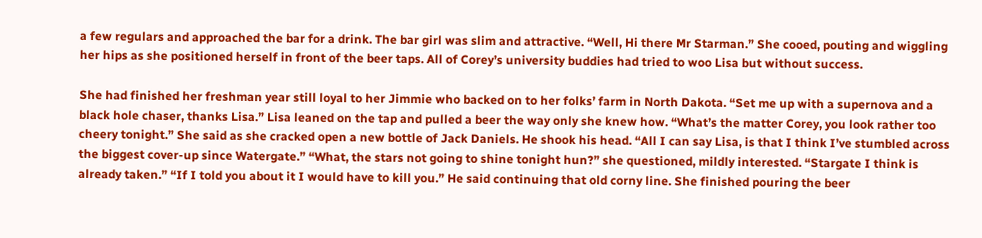a few regulars and approached the bar for a drink. The bar girl was slim and attractive. “Well, Hi there Mr Starman.” She cooed, pouting and wiggling her hips as she positioned herself in front of the beer taps. All of Corey’s university buddies had tried to woo Lisa but without success.

She had finished her freshman year still loyal to her Jimmie who backed on to her folks’ farm in North Dakota. “Set me up with a supernova and a black hole chaser, thanks Lisa.” Lisa leaned on the tap and pulled a beer the way only she knew how. “What’s the matter Corey, you look rather too cheery tonight.” She said as she cracked open a new bottle of Jack Daniels. He shook his head. “All I can say Lisa, is that I think I’ve stumbled across the biggest cover-up since Watergate.” “What, the stars not going to shine tonight hun?” she questioned, mildly interested. “Stargate I think is already taken.” “If I told you about it I would have to kill you.” He said continuing that old corny line. She finished pouring the beer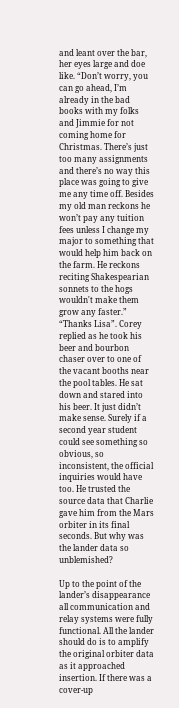and leant over the bar, her eyes large and doe like. “Don’t worry, you can go ahead, I’m already in the bad books with my folks and Jimmie for not coming home for Christmas. There’s just too many assignments and there’s no way this place was going to give me any time off. Besides my old man reckons he won’t pay any tuition fees unless I change my major to something that would help him back on the farm. He reckons reciting Shakespearian sonnets to the hogs wouldn't make them grow any faster.” “Thanks Lisa”. Corey replied as he took his beer and bourbon chaser over to one of the vacant booths near the pool tables. He sat down and stared into his beer. It just didn’t make sense. Surely if a second year student could see something so obvious, so inconsistent, the official inquiries would have too. He trusted the source data that Charlie gave him from the Mars orbiter in its final seconds. But why was the lander data so unblemished?

Up to the point of the lander’s disappearance all communication and relay systems were fully functional. All the lander should do is to amplify the original orbiter data as it approached insertion. If there was a cover-up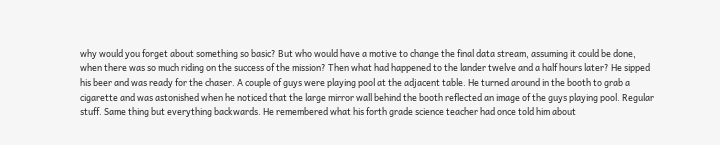why would you forget about something so basic? But who would have a motive to change the final data stream, assuming it could be done, when there was so much riding on the success of the mission? Then what had happened to the lander twelve and a half hours later? He sipped his beer and was ready for the chaser. A couple of guys were playing pool at the adjacent table. He turned around in the booth to grab a cigarette and was astonished when he noticed that the large mirror wall behind the booth reflected an image of the guys playing pool. Regular stuff. Same thing but everything backwards. He remembered what his forth grade science teacher had once told him about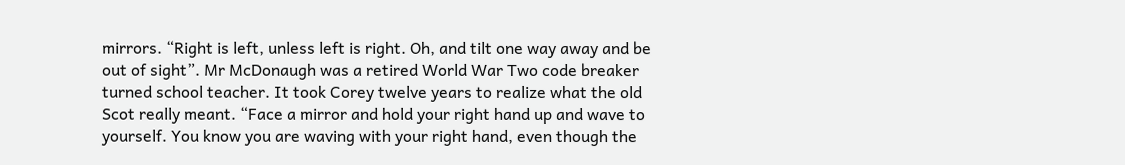mirrors. “Right is left, unless left is right. Oh, and tilt one way away and be out of sight”. Mr McDonaugh was a retired World War Two code breaker turned school teacher. It took Corey twelve years to realize what the old Scot really meant. “Face a mirror and hold your right hand up and wave to yourself. You know you are waving with your right hand, even though the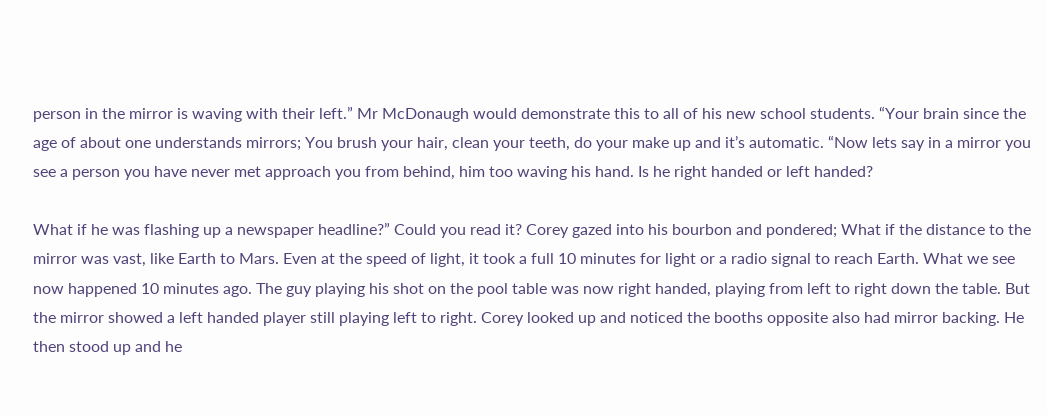person in the mirror is waving with their left.” Mr McDonaugh would demonstrate this to all of his new school students. “Your brain since the age of about one understands mirrors; You brush your hair, clean your teeth, do your make up and it’s automatic. “Now lets say in a mirror you see a person you have never met approach you from behind, him too waving his hand. Is he right handed or left handed?

What if he was flashing up a newspaper headline?” Could you read it? Corey gazed into his bourbon and pondered; What if the distance to the mirror was vast, like Earth to Mars. Even at the speed of light, it took a full 10 minutes for light or a radio signal to reach Earth. What we see now happened 10 minutes ago. The guy playing his shot on the pool table was now right handed, playing from left to right down the table. But the mirror showed a left handed player still playing left to right. Corey looked up and noticed the booths opposite also had mirror backing. He then stood up and he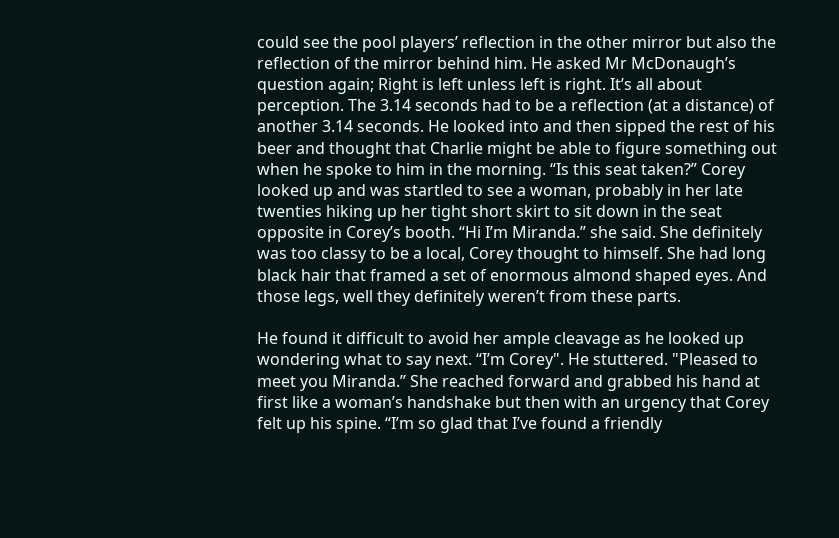could see the pool players’ reflection in the other mirror but also the reflection of the mirror behind him. He asked Mr McDonaugh’s question again; Right is left unless left is right. It’s all about perception. The 3.14 seconds had to be a reflection (at a distance) of another 3.14 seconds. He looked into and then sipped the rest of his beer and thought that Charlie might be able to figure something out when he spoke to him in the morning. “Is this seat taken?” Corey looked up and was startled to see a woman, probably in her late twenties hiking up her tight short skirt to sit down in the seat opposite in Corey’s booth. “Hi I’m Miranda.” she said. She definitely was too classy to be a local, Corey thought to himself. She had long black hair that framed a set of enormous almond shaped eyes. And those legs, well they definitely weren’t from these parts.

He found it difficult to avoid her ample cleavage as he looked up wondering what to say next. “I’m Corey". He stuttered. "Pleased to meet you Miranda.” She reached forward and grabbed his hand at first like a woman’s handshake but then with an urgency that Corey felt up his spine. “I’m so glad that I’ve found a friendly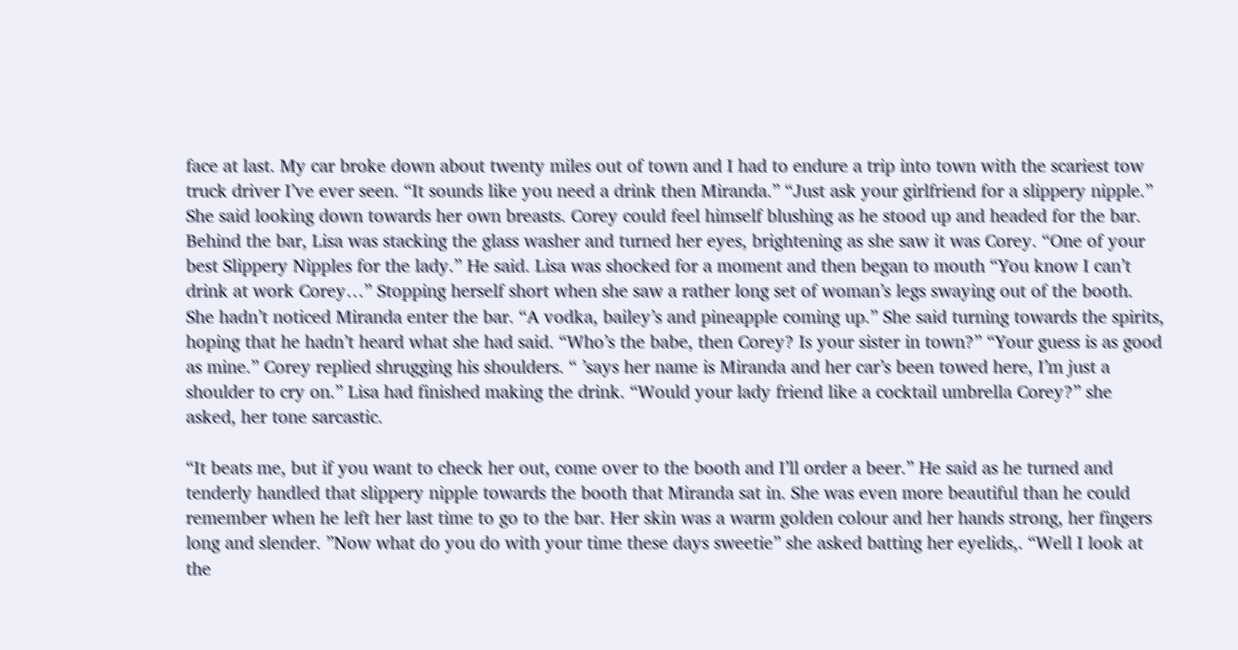face at last. My car broke down about twenty miles out of town and I had to endure a trip into town with the scariest tow truck driver I’ve ever seen. “It sounds like you need a drink then Miranda.” “Just ask your girlfriend for a slippery nipple.” She said looking down towards her own breasts. Corey could feel himself blushing as he stood up and headed for the bar. Behind the bar, Lisa was stacking the glass washer and turned her eyes, brightening as she saw it was Corey. “One of your best Slippery Nipples for the lady.” He said. Lisa was shocked for a moment and then began to mouth “You know I can’t drink at work Corey…” Stopping herself short when she saw a rather long set of woman’s legs swaying out of the booth. She hadn’t noticed Miranda enter the bar. “A vodka, bailey’s and pineapple coming up.” She said turning towards the spirits, hoping that he hadn’t heard what she had said. “Who’s the babe, then Corey? Is your sister in town?” “Your guess is as good as mine.” Corey replied shrugging his shoulders. “ ’says her name is Miranda and her car’s been towed here, I’m just a shoulder to cry on.” Lisa had finished making the drink. “Would your lady friend like a cocktail umbrella Corey?” she asked, her tone sarcastic.

“It beats me, but if you want to check her out, come over to the booth and I’ll order a beer.” He said as he turned and tenderly handled that slippery nipple towards the booth that Miranda sat in. She was even more beautiful than he could remember when he left her last time to go to the bar. Her skin was a warm golden colour and her hands strong, her fingers long and slender. ”Now what do you do with your time these days sweetie” she asked batting her eyelids,. “Well I look at the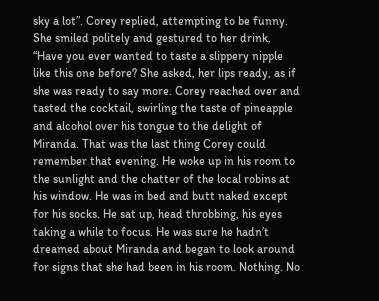sky a lot”. Corey replied, attempting to be funny. She smiled politely and gestured to her drink, “Have you ever wanted to taste a slippery nipple like this one before? She asked, her lips ready, as if she was ready to say more. Corey reached over and tasted the cocktail, swirling the taste of pineapple and alcohol over his tongue to the delight of Miranda. That was the last thing Corey could remember that evening. He woke up in his room to the sunlight and the chatter of the local robins at his window. He was in bed and butt naked except for his socks. He sat up, head throbbing, his eyes taking a while to focus. He was sure he hadn’t dreamed about Miranda and began to look around for signs that she had been in his room. Nothing. No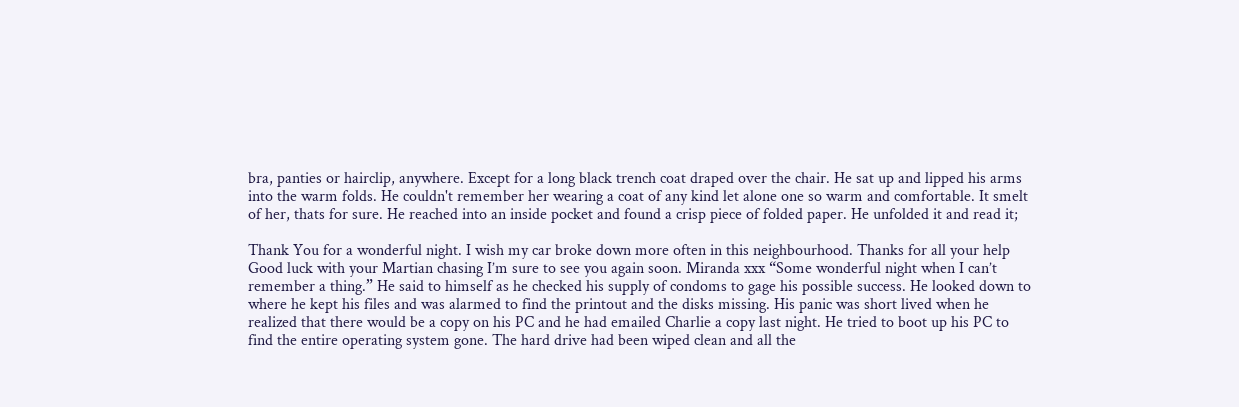bra, panties or hairclip, anywhere. Except for a long black trench coat draped over the chair. He sat up and lipped his arms into the warm folds. He couldn't remember her wearing a coat of any kind let alone one so warm and comfortable. It smelt of her, thats for sure. He reached into an inside pocket and found a crisp piece of folded paper. He unfolded it and read it;

Thank You for a wonderful night. I wish my car broke down more often in this neighbourhood. Thanks for all your help Good luck with your Martian chasing I’m sure to see you again soon. Miranda xxx “Some wonderful night when I can’t remember a thing.” He said to himself as he checked his supply of condoms to gage his possible success. He looked down to where he kept his files and was alarmed to find the printout and the disks missing. His panic was short lived when he realized that there would be a copy on his PC and he had emailed Charlie a copy last night. He tried to boot up his PC to find the entire operating system gone. The hard drive had been wiped clean and all the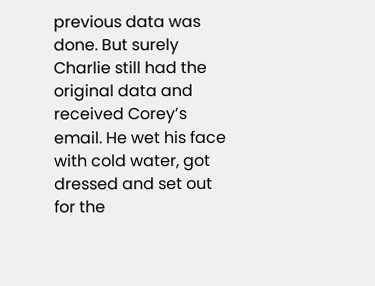previous data was done. But surely Charlie still had the original data and received Corey’s email. He wet his face with cold water, got dressed and set out for the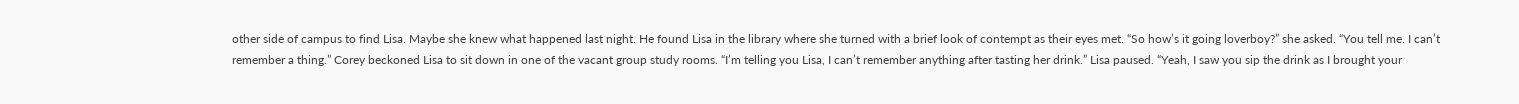other side of campus to find Lisa. Maybe she knew what happened last night. He found Lisa in the library where she turned with a brief look of contempt as their eyes met. “So how’s it going loverboy?” she asked. “You tell me. I can’t remember a thing.” Corey beckoned Lisa to sit down in one of the vacant group study rooms. “I’m telling you Lisa, I can’t remember anything after tasting her drink.” Lisa paused. “Yeah, I saw you sip the drink as I brought your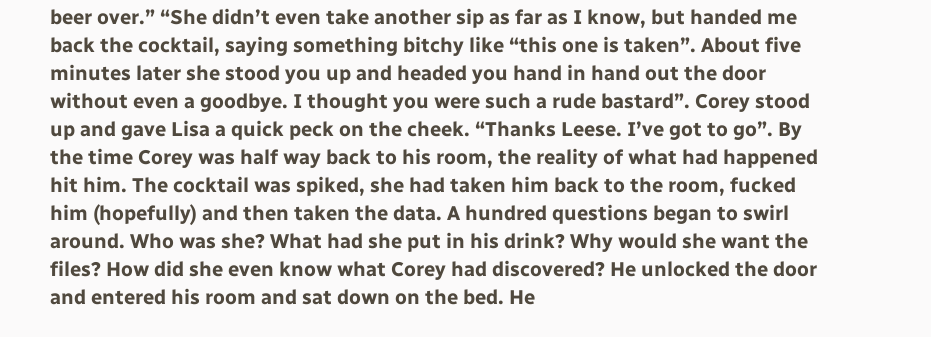beer over.” “She didn’t even take another sip as far as I know, but handed me back the cocktail, saying something bitchy like “this one is taken”. About five minutes later she stood you up and headed you hand in hand out the door without even a goodbye. I thought you were such a rude bastard”. Corey stood up and gave Lisa a quick peck on the cheek. “Thanks Leese. I’ve got to go”. By the time Corey was half way back to his room, the reality of what had happened hit him. The cocktail was spiked, she had taken him back to the room, fucked him (hopefully) and then taken the data. A hundred questions began to swirl around. Who was she? What had she put in his drink? Why would she want the files? How did she even know what Corey had discovered? He unlocked the door and entered his room and sat down on the bed. He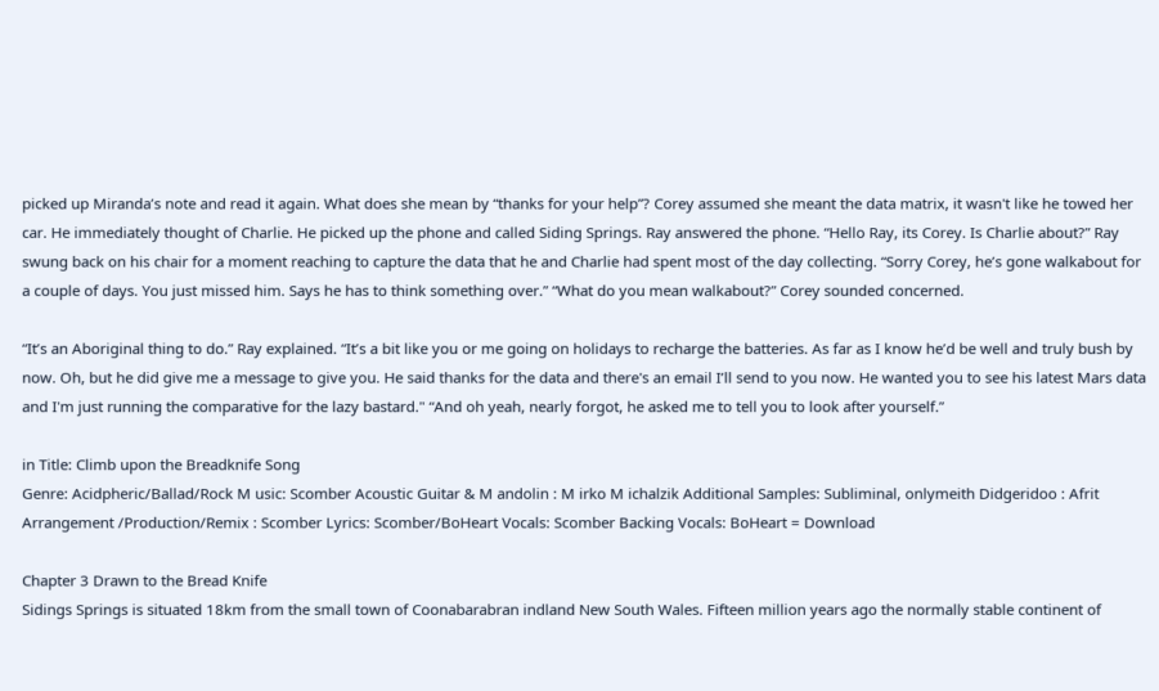picked up Miranda’s note and read it again. What does she mean by “thanks for your help”? Corey assumed she meant the data matrix, it wasn't like he towed her car. He immediately thought of Charlie. He picked up the phone and called Siding Springs. Ray answered the phone. “Hello Ray, its Corey. Is Charlie about?” Ray swung back on his chair for a moment reaching to capture the data that he and Charlie had spent most of the day collecting. “Sorry Corey, he’s gone walkabout for a couple of days. You just missed him. Says he has to think something over.” “What do you mean walkabout?” Corey sounded concerned.

“It’s an Aboriginal thing to do.” Ray explained. “It’s a bit like you or me going on holidays to recharge the batteries. As far as I know he’d be well and truly bush by now. Oh, but he did give me a message to give you. He said thanks for the data and there's an email I’ll send to you now. He wanted you to see his latest Mars data and I'm just running the comparative for the lazy bastard." “And oh yeah, nearly forgot, he asked me to tell you to look after yourself.”

in Title: Climb upon the Breadknife Song
Genre: Acidpheric/Ballad/Rock M usic: Scomber Acoustic Guitar & M andolin : M irko M ichalzik Additional Samples: Subliminal, onlymeith Didgeridoo : Afrit Arrangement /Production/Remix : Scomber Lyrics: Scomber/BoHeart Vocals: Scomber Backing Vocals: BoHeart = Download

Chapter 3 Drawn to the Bread Knife
Sidings Springs is situated 18km from the small town of Coonabarabran indland New South Wales. Fifteen million years ago the normally stable continent of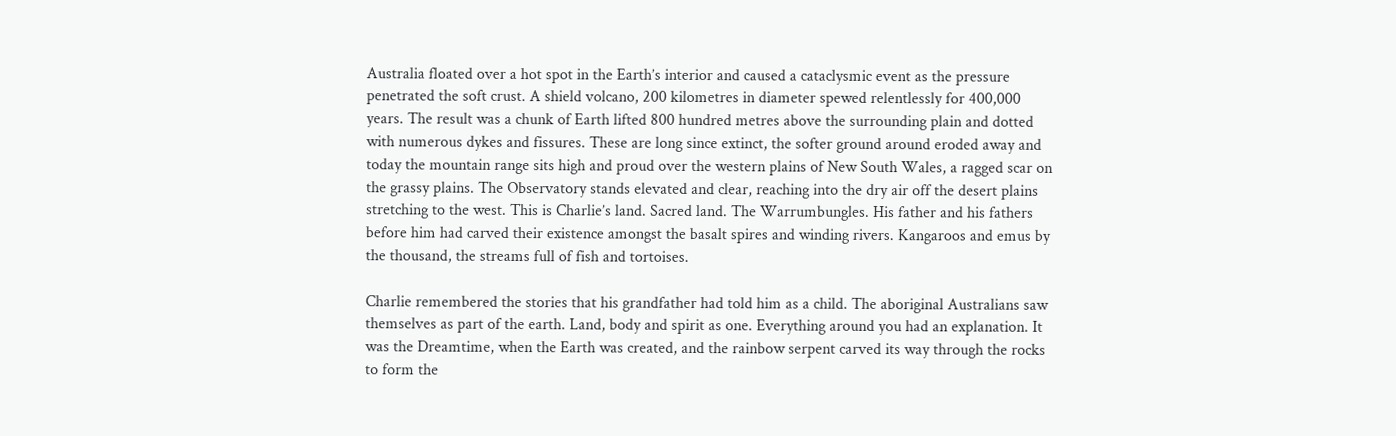Australia floated over a hot spot in the Earth’s interior and caused a cataclysmic event as the pressure penetrated the soft crust. A shield volcano, 200 kilometres in diameter spewed relentlessly for 400,000 years. The result was a chunk of Earth lifted 800 hundred metres above the surrounding plain and dotted with numerous dykes and fissures. These are long since extinct, the softer ground around eroded away and today the mountain range sits high and proud over the western plains of New South Wales, a ragged scar on the grassy plains. The Observatory stands elevated and clear, reaching into the dry air off the desert plains stretching to the west. This is Charlie’s land. Sacred land. The Warrumbungles. His father and his fathers before him had carved their existence amongst the basalt spires and winding rivers. Kangaroos and emus by the thousand, the streams full of fish and tortoises.

Charlie remembered the stories that his grandfather had told him as a child. The aboriginal Australians saw themselves as part of the earth. Land, body and spirit as one. Everything around you had an explanation. It was the Dreamtime, when the Earth was created, and the rainbow serpent carved its way through the rocks to form the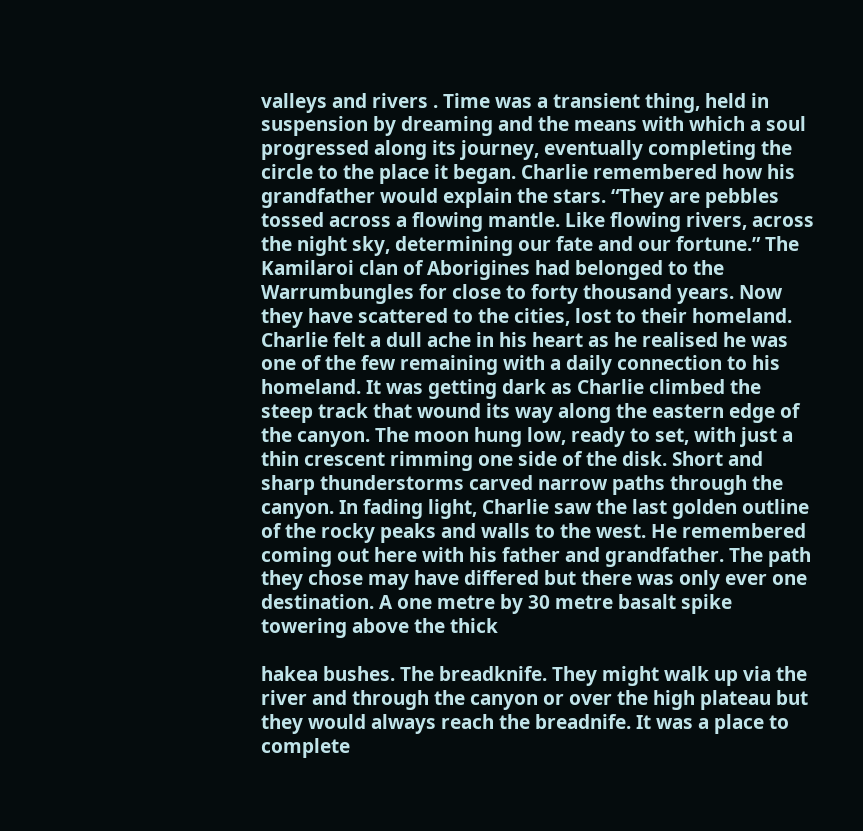valleys and rivers . Time was a transient thing, held in suspension by dreaming and the means with which a soul progressed along its journey, eventually completing the circle to the place it began. Charlie remembered how his grandfather would explain the stars. “They are pebbles tossed across a flowing mantle. Like flowing rivers, across the night sky, determining our fate and our fortune.” The Kamilaroi clan of Aborigines had belonged to the Warrumbungles for close to forty thousand years. Now they have scattered to the cities, lost to their homeland. Charlie felt a dull ache in his heart as he realised he was one of the few remaining with a daily connection to his homeland. It was getting dark as Charlie climbed the steep track that wound its way along the eastern edge of the canyon. The moon hung low, ready to set, with just a thin crescent rimming one side of the disk. Short and sharp thunderstorms carved narrow paths through the canyon. In fading light, Charlie saw the last golden outline of the rocky peaks and walls to the west. He remembered coming out here with his father and grandfather. The path they chose may have differed but there was only ever one destination. A one metre by 30 metre basalt spike towering above the thick

hakea bushes. The breadknife. They might walk up via the river and through the canyon or over the high plateau but they would always reach the breadnife. It was a place to complete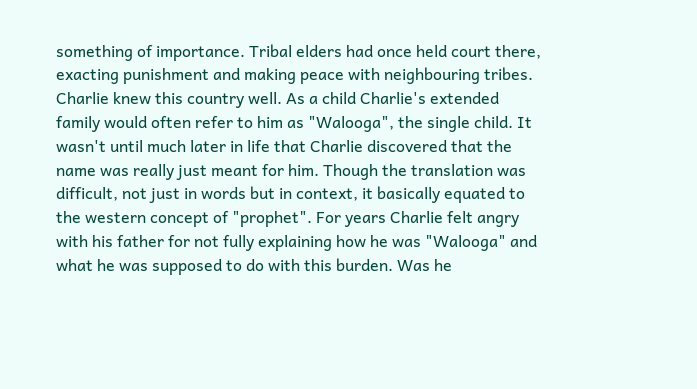something of importance. Tribal elders had once held court there, exacting punishment and making peace with neighbouring tribes. Charlie knew this country well. As a child Charlie's extended family would often refer to him as "Walooga", the single child. It wasn't until much later in life that Charlie discovered that the name was really just meant for him. Though the translation was difficult, not just in words but in context, it basically equated to the western concept of "prophet". For years Charlie felt angry with his father for not fully explaining how he was "Walooga" and what he was supposed to do with this burden. Was he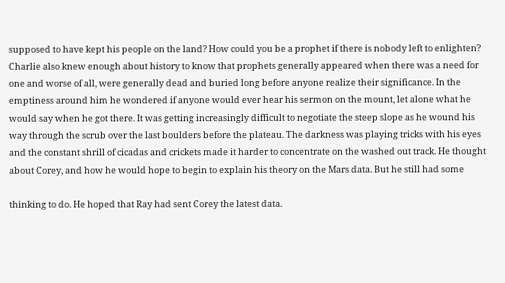supposed to have kept his people on the land? How could you be a prophet if there is nobody left to enlighten? Charlie also knew enough about history to know that prophets generally appeared when there was a need for one and worse of all, were generally dead and buried long before anyone realize their significance. In the emptiness around him he wondered if anyone would ever hear his sermon on the mount, let alone what he would say when he got there. It was getting increasingly difficult to negotiate the steep slope as he wound his way through the scrub over the last boulders before the plateau. The darkness was playing tricks with his eyes and the constant shrill of cicadas and crickets made it harder to concentrate on the washed out track. He thought about Corey, and how he would hope to begin to explain his theory on the Mars data. But he still had some

thinking to do. He hoped that Ray had sent Corey the latest data.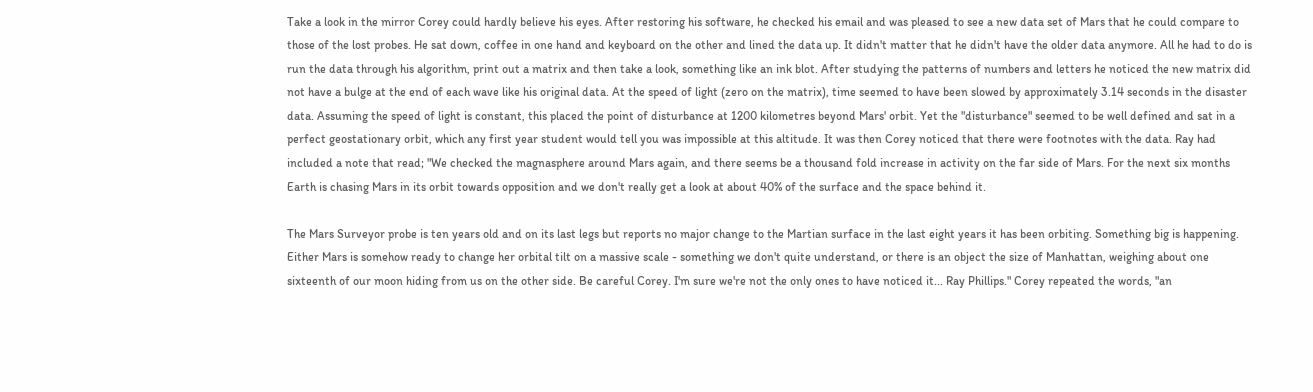Take a look in the mirror Corey could hardly believe his eyes. After restoring his software, he checked his email and was pleased to see a new data set of Mars that he could compare to those of the lost probes. He sat down, coffee in one hand and keyboard on the other and lined the data up. It didn't matter that he didn't have the older data anymore. All he had to do is run the data through his algorithm, print out a matrix and then take a look, something like an ink blot. After studying the patterns of numbers and letters he noticed the new matrix did not have a bulge at the end of each wave like his original data. At the speed of light (zero on the matrix), time seemed to have been slowed by approximately 3.14 seconds in the disaster data. Assuming the speed of light is constant, this placed the point of disturbance at 1200 kilometres beyond Mars' orbit. Yet the "disturbance" seemed to be well defined and sat in a perfect geostationary orbit, which any first year student would tell you was impossible at this altitude. It was then Corey noticed that there were footnotes with the data. Ray had included a note that read; "We checked the magnasphere around Mars again, and there seems be a thousand fold increase in activity on the far side of Mars. For the next six months Earth is chasing Mars in its orbit towards opposition and we don't really get a look at about 40% of the surface and the space behind it.

The Mars Surveyor probe is ten years old and on its last legs but reports no major change to the Martian surface in the last eight years it has been orbiting. Something big is happening. Either Mars is somehow ready to change her orbital tilt on a massive scale - something we don't quite understand, or there is an object the size of Manhattan, weighing about one sixteenth of our moon hiding from us on the other side. Be careful Corey. I'm sure we're not the only ones to have noticed it... Ray Phillips." Corey repeated the words, "an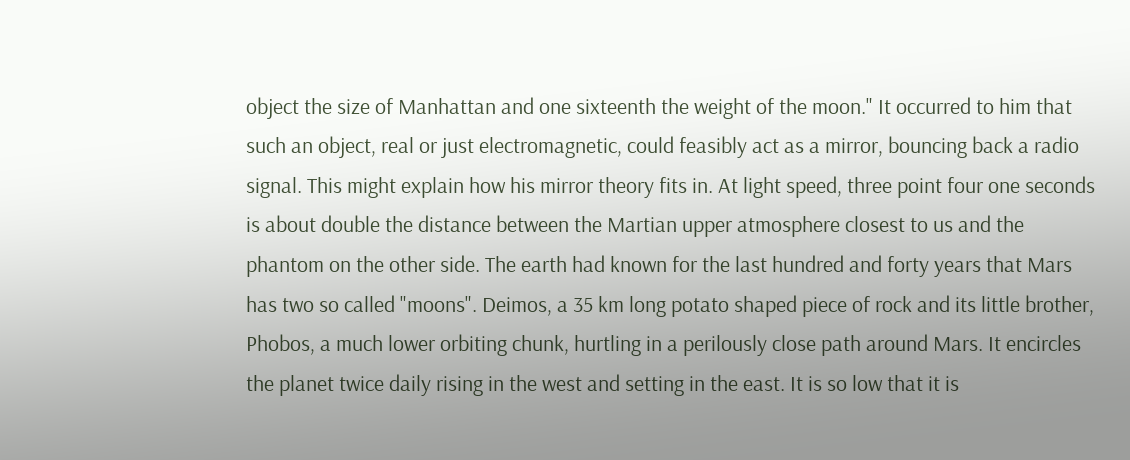object the size of Manhattan and one sixteenth the weight of the moon." It occurred to him that such an object, real or just electromagnetic, could feasibly act as a mirror, bouncing back a radio signal. This might explain how his mirror theory fits in. At light speed, three point four one seconds is about double the distance between the Martian upper atmosphere closest to us and the phantom on the other side. The earth had known for the last hundred and forty years that Mars has two so called "moons". Deimos, a 35 km long potato shaped piece of rock and its little brother, Phobos, a much lower orbiting chunk, hurtling in a perilously close path around Mars. It encircles the planet twice daily rising in the west and setting in the east. It is so low that it is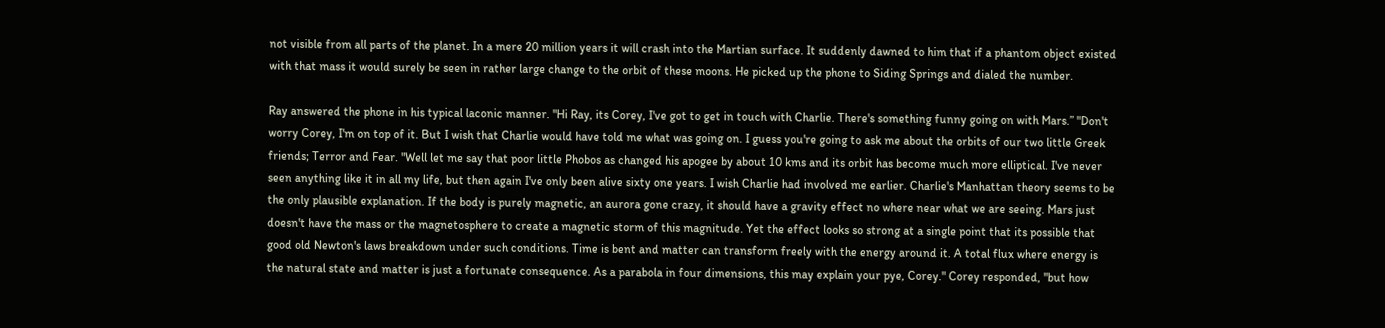not visible from all parts of the planet. In a mere 20 million years it will crash into the Martian surface. It suddenly dawned to him that if a phantom object existed with that mass it would surely be seen in rather large change to the orbit of these moons. He picked up the phone to Siding Springs and dialed the number.

Ray answered the phone in his typical laconic manner. "Hi Ray, its Corey, I've got to get in touch with Charlie. There's something funny going on with Mars.” "Don't worry Corey, I'm on top of it. But I wish that Charlie would have told me what was going on. I guess you're going to ask me about the orbits of our two little Greek friends; Terror and Fear. "Well let me say that poor little Phobos as changed his apogee by about 10 kms and its orbit has become much more elliptical. I've never seen anything like it in all my life, but then again I've only been alive sixty one years. I wish Charlie had involved me earlier. Charlie's Manhattan theory seems to be the only plausible explanation. If the body is purely magnetic, an aurora gone crazy, it should have a gravity effect no where near what we are seeing. Mars just doesn't have the mass or the magnetosphere to create a magnetic storm of this magnitude. Yet the effect looks so strong at a single point that its possible that good old Newton's laws breakdown under such conditions. Time is bent and matter can transform freely with the energy around it. A total flux where energy is the natural state and matter is just a fortunate consequence. As a parabola in four dimensions, this may explain your pye, Corey." Corey responded, "but how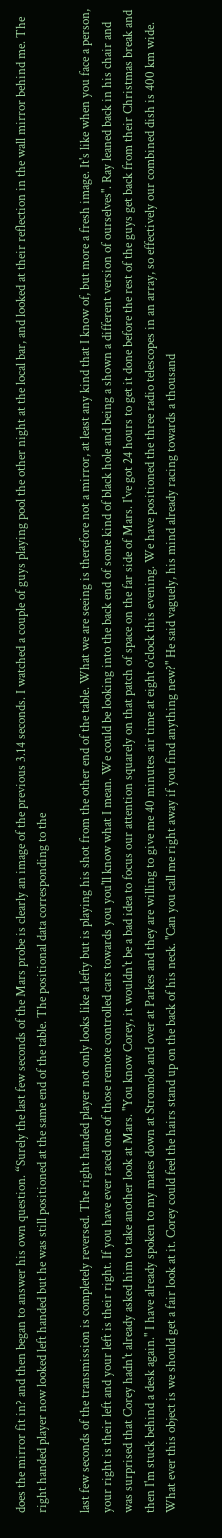does the mirror fit in? and then began to answer his own question. “Surely the last few seconds of the Mars probe is clearly an image of the previous 3.14 seconds. I watched a couple of guys playing pool the other night at the local bar, and looked at their reflection in the wall mirror behind me. The right handed player now looked left handed but he was still positioned at the same end of the table. The positional data corresponding to the

last few seconds of the transmission is completely reversed. The right handed player not only looks like a lefty but is playing his shot from the other end of the table. What we are seeing is therefore not a mirror, at least any kind that I know of, but more a fresh image. It's like when you face a person, your right is their left and your left is their right. If you have ever raced one of those remote controlled cars towards you you'll know what I mean. We could be looking into the back end of some kind of black hole and being a shown a different version of ourselves". Ray leaned back in his chair and was surprised that Corey hadn't already asked him to take another look at Mars. "You know Corey, it wouldn't be a bad idea to focus our attention squarely on that patch of space on the far side of Mars. I've got 24 hours to get it done before the rest of the guys get back from their Christmas break and then I'm stuck behind a desk again." I have already spoken to my mates down at Stromolo and over at Parkes and they are willing to give me 40 minutes air time at eight o’clock this evening. We have positioned the three radio telescopes in an array, so effectively our combined dish is 400 km wide. What ever this object is we should get a fair look at it. Corey could feel the hairs stand up on the back of his neck. "Can you call me right away if you find anything new?" He said vaguely, his mind already racing towards a thousand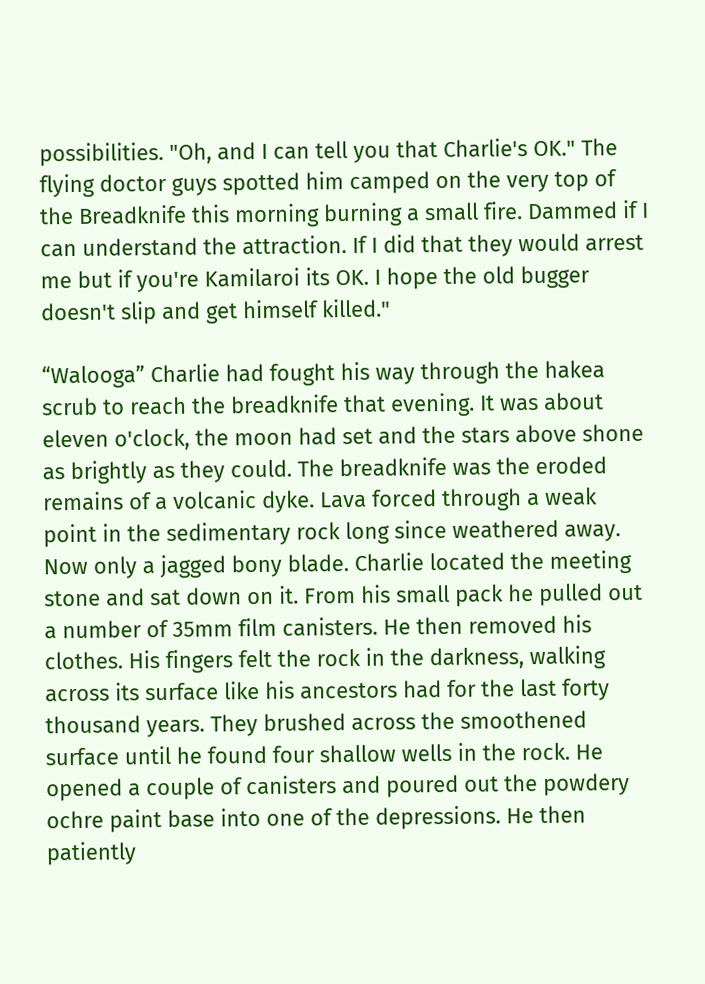possibilities. "Oh, and I can tell you that Charlie's OK." The flying doctor guys spotted him camped on the very top of the Breadknife this morning burning a small fire. Dammed if I can understand the attraction. If I did that they would arrest me but if you're Kamilaroi its OK. I hope the old bugger doesn't slip and get himself killed."

“Walooga” Charlie had fought his way through the hakea scrub to reach the breadknife that evening. It was about eleven o'clock, the moon had set and the stars above shone as brightly as they could. The breadknife was the eroded remains of a volcanic dyke. Lava forced through a weak point in the sedimentary rock long since weathered away. Now only a jagged bony blade. Charlie located the meeting stone and sat down on it. From his small pack he pulled out a number of 35mm film canisters. He then removed his clothes. His fingers felt the rock in the darkness, walking across its surface like his ancestors had for the last forty thousand years. They brushed across the smoothened surface until he found four shallow wells in the rock. He opened a couple of canisters and poured out the powdery ochre paint base into one of the depressions. He then patiently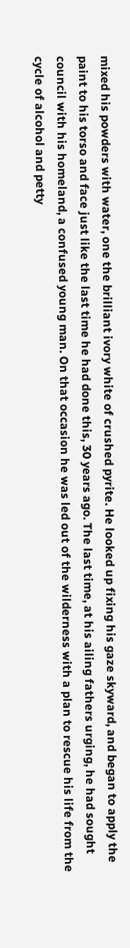mixed his powders with water, one the brilliant ivory white of crushed pyrite. He looked up fixing his gaze skyward, and began to apply the paint to his torso and face just like the last time he had done this, 30 years ago. The last time, at his ailing fathers urging, he had sought council with his homeland, a confused young man. On that occasion he was led out of the wilderness with a plan to rescue his life from the cycle of alcohol and petty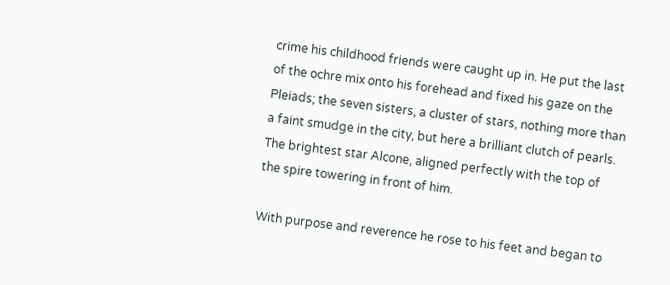crime his childhood friends were caught up in. He put the last of the ochre mix onto his forehead and fixed his gaze on the Pleiads; the seven sisters, a cluster of stars, nothing more than a faint smudge in the city, but here a brilliant clutch of pearls. The brightest star Alcone, aligned perfectly with the top of the spire towering in front of him.

With purpose and reverence he rose to his feet and began to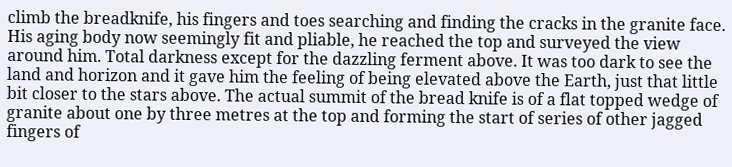climb the breadknife, his fingers and toes searching and finding the cracks in the granite face. His aging body now seemingly fit and pliable, he reached the top and surveyed the view around him. Total darkness except for the dazzling ferment above. It was too dark to see the land and horizon and it gave him the feeling of being elevated above the Earth, just that little bit closer to the stars above. The actual summit of the bread knife is of a flat topped wedge of granite about one by three metres at the top and forming the start of series of other jagged fingers of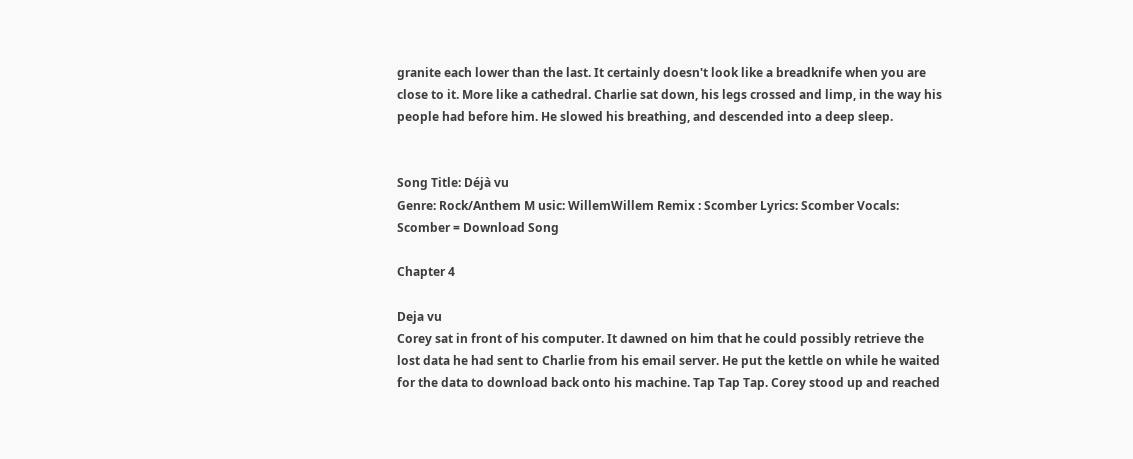granite each lower than the last. It certainly doesn't look like a breadknife when you are close to it. More like a cathedral. Charlie sat down, his legs crossed and limp, in the way his people had before him. He slowed his breathing, and descended into a deep sleep.


Song Title: Déjà vu
Genre: Rock/Anthem M usic: WillemWillem Remix : Scomber Lyrics: Scomber Vocals: Scomber = Download Song

Chapter 4

Deja vu
Corey sat in front of his computer. It dawned on him that he could possibly retrieve the lost data he had sent to Charlie from his email server. He put the kettle on while he waited for the data to download back onto his machine. Tap Tap Tap. Corey stood up and reached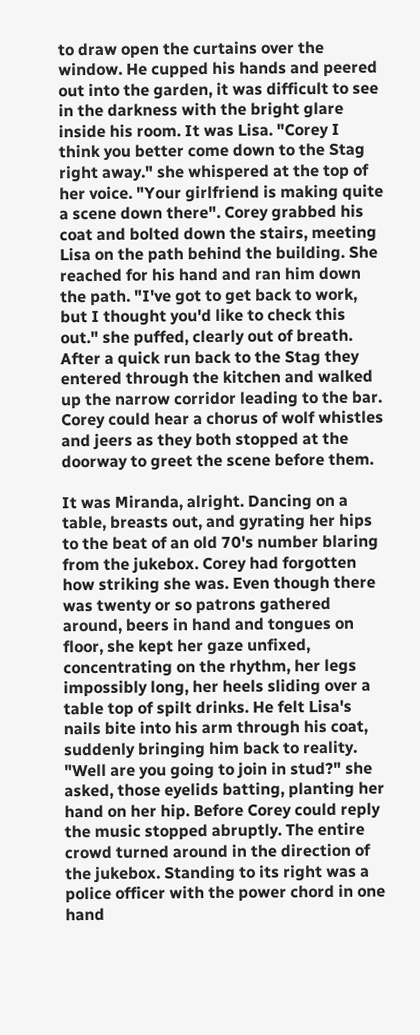to draw open the curtains over the window. He cupped his hands and peered out into the garden, it was difficult to see in the darkness with the bright glare inside his room. It was Lisa. "Corey I think you better come down to the Stag right away." she whispered at the top of her voice. "Your girlfriend is making quite a scene down there". Corey grabbed his coat and bolted down the stairs, meeting Lisa on the path behind the building. She reached for his hand and ran him down the path. "I've got to get back to work, but I thought you'd like to check this out." she puffed, clearly out of breath. After a quick run back to the Stag they entered through the kitchen and walked up the narrow corridor leading to the bar. Corey could hear a chorus of wolf whistles and jeers as they both stopped at the doorway to greet the scene before them.

It was Miranda, alright. Dancing on a table, breasts out, and gyrating her hips to the beat of an old 70's number blaring from the jukebox. Corey had forgotten how striking she was. Even though there was twenty or so patrons gathered around, beers in hand and tongues on floor, she kept her gaze unfixed, concentrating on the rhythm, her legs impossibly long, her heels sliding over a table top of spilt drinks. He felt Lisa's nails bite into his arm through his coat, suddenly bringing him back to reality. "Well are you going to join in stud?" she asked, those eyelids batting, planting her hand on her hip. Before Corey could reply the music stopped abruptly. The entire crowd turned around in the direction of the jukebox. Standing to its right was a police officer with the power chord in one hand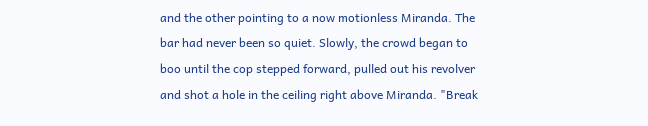and the other pointing to a now motionless Miranda. The bar had never been so quiet. Slowly, the crowd began to boo until the cop stepped forward, pulled out his revolver and shot a hole in the ceiling right above Miranda. "Break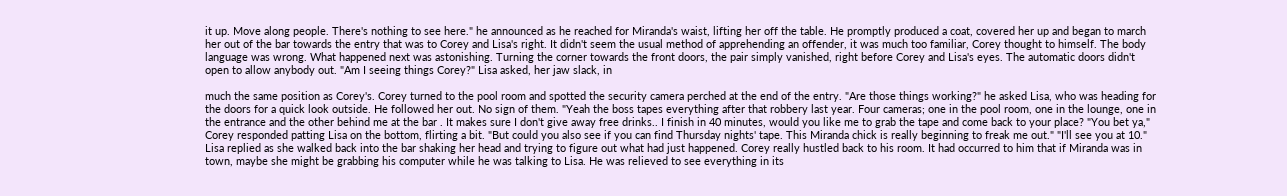it up. Move along people. There's nothing to see here." he announced as he reached for Miranda's waist, lifting her off the table. He promptly produced a coat, covered her up and began to march her out of the bar towards the entry that was to Corey and Lisa's right. It didn't seem the usual method of apprehending an offender, it was much too familiar, Corey thought to himself. The body language was wrong. What happened next was astonishing. Turning the corner towards the front doors, the pair simply vanished, right before Corey and Lisa's eyes. The automatic doors didn't open to allow anybody out. "Am I seeing things Corey?" Lisa asked, her jaw slack, in

much the same position as Corey's. Corey turned to the pool room and spotted the security camera perched at the end of the entry. "Are those things working?" he asked Lisa, who was heading for the doors for a quick look outside. He followed her out. No sign of them. "Yeah the boss tapes everything after that robbery last year. Four cameras; one in the pool room, one in the lounge, one in the entrance and the other behind me at the bar . It makes sure I don't give away free drinks.. I finish in 40 minutes, would you like me to grab the tape and come back to your place? "You bet ya," Corey responded patting Lisa on the bottom, flirting a bit. "But could you also see if you can find Thursday nights' tape. This Miranda chick is really beginning to freak me out." "I'll see you at 10." Lisa replied as she walked back into the bar shaking her head and trying to figure out what had just happened. Corey really hustled back to his room. It had occurred to him that if Miranda was in town, maybe she might be grabbing his computer while he was talking to Lisa. He was relieved to see everything in its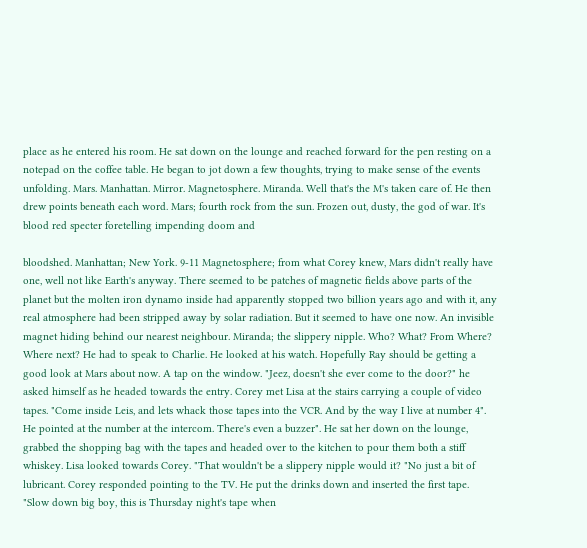place as he entered his room. He sat down on the lounge and reached forward for the pen resting on a notepad on the coffee table. He began to jot down a few thoughts, trying to make sense of the events unfolding. Mars. Manhattan. Mirror. Magnetosphere. Miranda. Well that's the M's taken care of. He then drew points beneath each word. Mars; fourth rock from the sun. Frozen out, dusty, the god of war. It's blood red specter foretelling impending doom and

bloodshed. Manhattan; New York. 9-11 Magnetosphere; from what Corey knew, Mars didn't really have one, well not like Earth's anyway. There seemed to be patches of magnetic fields above parts of the planet but the molten iron dynamo inside had apparently stopped two billion years ago and with it, any real atmosphere had been stripped away by solar radiation. But it seemed to have one now. An invisible magnet hiding behind our nearest neighbour. Miranda; the slippery nipple. Who? What? From Where? Where next? He had to speak to Charlie. He looked at his watch. Hopefully Ray should be getting a good look at Mars about now. A tap on the window. "Jeez, doesn't she ever come to the door?" he asked himself as he headed towards the entry. Corey met Lisa at the stairs carrying a couple of video tapes. "Come inside Leis, and lets whack those tapes into the VCR. And by the way I live at number 4". He pointed at the number at the intercom. There's even a buzzer". He sat her down on the lounge, grabbed the shopping bag with the tapes and headed over to the kitchen to pour them both a stiff whiskey. Lisa looked towards Corey. "That wouldn't be a slippery nipple would it? "No just a bit of lubricant. Corey responded pointing to the TV. He put the drinks down and inserted the first tape. "Slow down big boy, this is Thursday night's tape when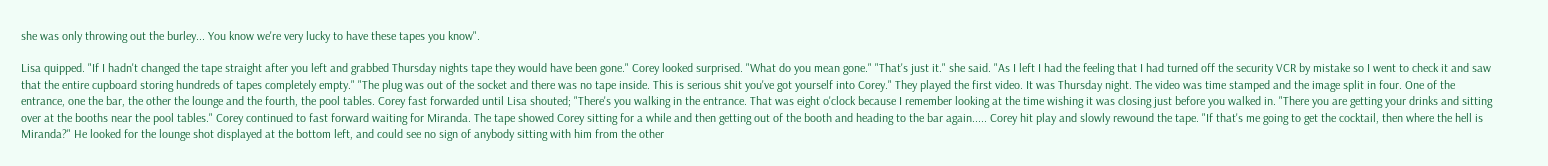she was only throwing out the burley... You know we're very lucky to have these tapes you know".

Lisa quipped. "If I hadn't changed the tape straight after you left and grabbed Thursday nights tape they would have been gone." Corey looked surprised. "What do you mean gone." "That's just it." she said. "As I left I had the feeling that I had turned off the security VCR by mistake so I went to check it and saw that the entire cupboard storing hundreds of tapes completely empty." "The plug was out of the socket and there was no tape inside. This is serious shit you've got yourself into Corey." They played the first video. It was Thursday night. The video was time stamped and the image split in four. One of the entrance, one the bar, the other the lounge and the fourth, the pool tables. Corey fast forwarded until Lisa shouted; "There's you walking in the entrance. That was eight o'clock because I remember looking at the time wishing it was closing just before you walked in. "There you are getting your drinks and sitting over at the booths near the pool tables." Corey continued to fast forward waiting for Miranda. The tape showed Corey sitting for a while and then getting out of the booth and heading to the bar again..... Corey hit play and slowly rewound the tape. "If that's me going to get the cocktail, then where the hell is Miranda?" He looked for the lounge shot displayed at the bottom left, and could see no sign of anybody sitting with him from the other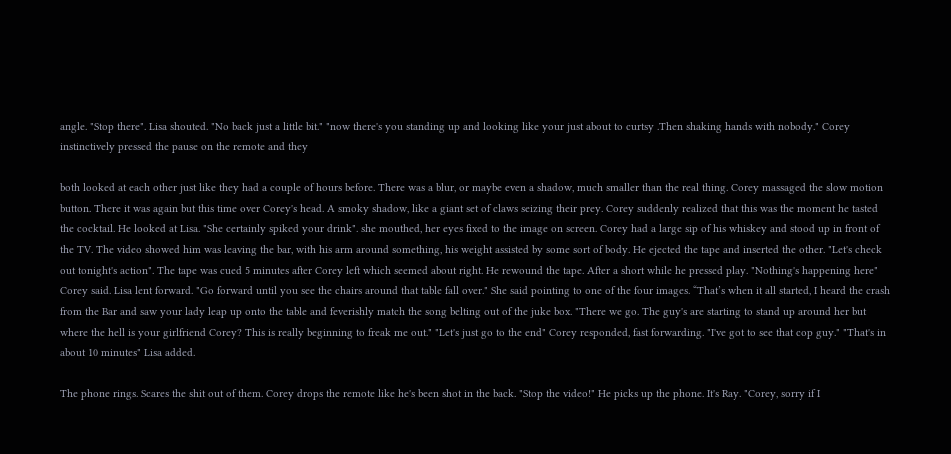angle. "Stop there". Lisa shouted. "No back just a little bit." "now there's you standing up and looking like your just about to curtsy .Then shaking hands with nobody." Corey instinctively pressed the pause on the remote and they

both looked at each other just like they had a couple of hours before. There was a blur, or maybe even a shadow, much smaller than the real thing. Corey massaged the slow motion button. There it was again but this time over Corey's head. A smoky shadow, like a giant set of claws seizing their prey. Corey suddenly realized that this was the moment he tasted the cocktail. He looked at Lisa. "She certainly spiked your drink". she mouthed, her eyes fixed to the image on screen. Corey had a large sip of his whiskey and stood up in front of the TV. The video showed him was leaving the bar, with his arm around something, his weight assisted by some sort of body. He ejected the tape and inserted the other. "Let's check out tonight's action". The tape was cued 5 minutes after Corey left which seemed about right. He rewound the tape. After a short while he pressed play. "Nothing's happening here" Corey said. Lisa lent forward. "Go forward until you see the chairs around that table fall over." She said pointing to one of the four images. “That’s when it all started, I heard the crash from the Bar and saw your lady leap up onto the table and feverishly match the song belting out of the juke box. "There we go. The guy's are starting to stand up around her but where the hell is your girlfriend Corey? This is really beginning to freak me out." "Let's just go to the end" Corey responded, fast forwarding. "I've got to see that cop guy." "That's in about 10 minutes" Lisa added.

The phone rings. Scares the shit out of them. Corey drops the remote like he's been shot in the back. "Stop the video!" He picks up the phone. It's Ray. "Corey, sorry if I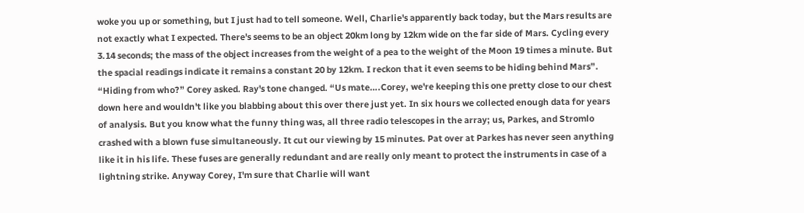woke you up or something, but I just had to tell someone. Well, Charlie's apparently back today, but the Mars results are not exactly what I expected. There's seems to be an object 20km long by 12km wide on the far side of Mars. Cycling every 3.14 seconds; the mass of the object increases from the weight of a pea to the weight of the Moon 19 times a minute. But the spacial readings indicate it remains a constant 20 by 12km. I reckon that it even seems to be hiding behind Mars”. “Hiding from who?” Corey asked. Ray's tone changed. “Us mate….Corey, we're keeping this one pretty close to our chest down here and wouldn't like you blabbing about this over there just yet. In six hours we collected enough data for years of analysis. But you know what the funny thing was, all three radio telescopes in the array; us, Parkes, and Stromlo crashed with a blown fuse simultaneously. It cut our viewing by 15 minutes. Pat over at Parkes has never seen anything like it in his life. These fuses are generally redundant and are really only meant to protect the instruments in case of a lightning strike. Anyway Corey, I'm sure that Charlie will want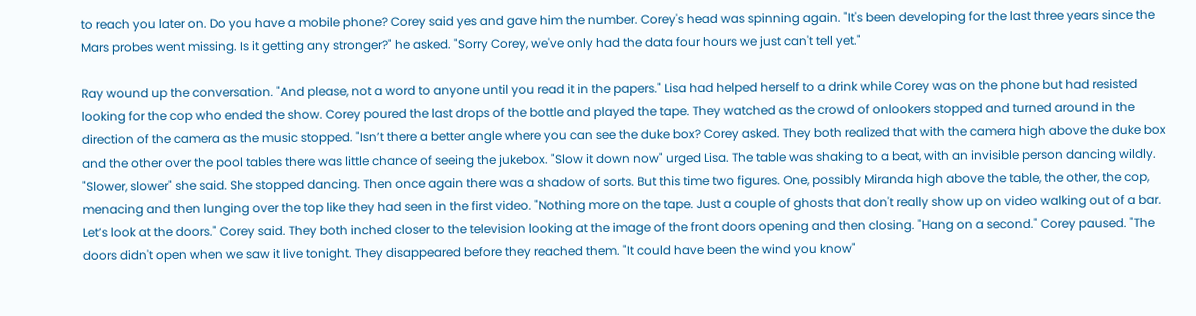to reach you later on. Do you have a mobile phone? Corey said yes and gave him the number. Corey's head was spinning again. "It's been developing for the last three years since the Mars probes went missing. Is it getting any stronger?" he asked. "Sorry Corey, we've only had the data four hours we just can't tell yet."

Ray wound up the conversation. "And please, not a word to anyone until you read it in the papers." Lisa had helped herself to a drink while Corey was on the phone but had resisted looking for the cop who ended the show. Corey poured the last drops of the bottle and played the tape. They watched as the crowd of onlookers stopped and turned around in the direction of the camera as the music stopped. "Isn’t there a better angle where you can see the duke box? Corey asked. They both realized that with the camera high above the duke box and the other over the pool tables there was little chance of seeing the jukebox. "Slow it down now" urged Lisa. The table was shaking to a beat, with an invisible person dancing wildly. "Slower, slower" she said. She stopped dancing. Then once again there was a shadow of sorts. But this time two figures. One, possibly Miranda high above the table, the other, the cop, menacing and then lunging over the top like they had seen in the first video. "Nothing more on the tape. Just a couple of ghosts that don't really show up on video walking out of a bar. Let’s look at the doors." Corey said. They both inched closer to the television looking at the image of the front doors opening and then closing. "Hang on a second." Corey paused. "The doors didn't open when we saw it live tonight. They disappeared before they reached them. "It could have been the wind you know"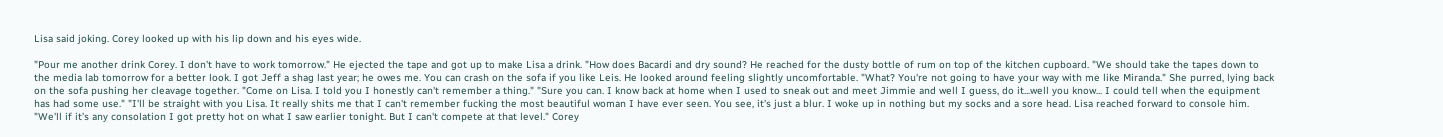Lisa said joking. Corey looked up with his lip down and his eyes wide.

"Pour me another drink Corey. I don't have to work tomorrow." He ejected the tape and got up to make Lisa a drink. "How does Bacardi and dry sound? He reached for the dusty bottle of rum on top of the kitchen cupboard. "We should take the tapes down to the media lab tomorrow for a better look. I got Jeff a shag last year; he owes me. You can crash on the sofa if you like Leis. He looked around feeling slightly uncomfortable. "What? You're not going to have your way with me like Miranda." She purred, lying back on the sofa pushing her cleavage together. "Come on Lisa. I told you I honestly can't remember a thing." "Sure you can. I know back at home when I used to sneak out and meet Jimmie and well I guess, do it...well you know... I could tell when the equipment has had some use." "I'll be straight with you Lisa. It really shits me that I can't remember fucking the most beautiful woman I have ever seen. You see, it's just a blur. I woke up in nothing but my socks and a sore head. Lisa reached forward to console him. "We'll if it’s any consolation I got pretty hot on what I saw earlier tonight. But I can't compete at that level." Corey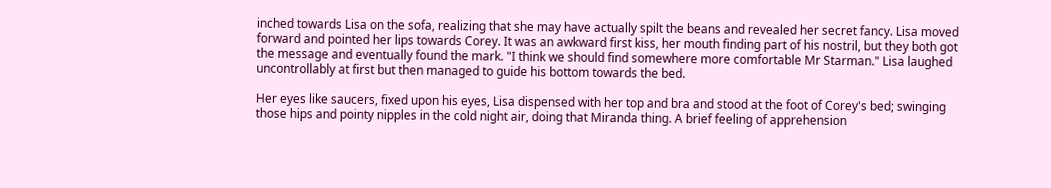inched towards Lisa on the sofa, realizing that she may have actually spilt the beans and revealed her secret fancy. Lisa moved forward and pointed her lips towards Corey. It was an awkward first kiss, her mouth finding part of his nostril, but they both got the message and eventually found the mark. "I think we should find somewhere more comfortable Mr Starman." Lisa laughed uncontrollably at first but then managed to guide his bottom towards the bed.

Her eyes like saucers, fixed upon his eyes, Lisa dispensed with her top and bra and stood at the foot of Corey's bed; swinging those hips and pointy nipples in the cold night air, doing that Miranda thing. A brief feeling of apprehension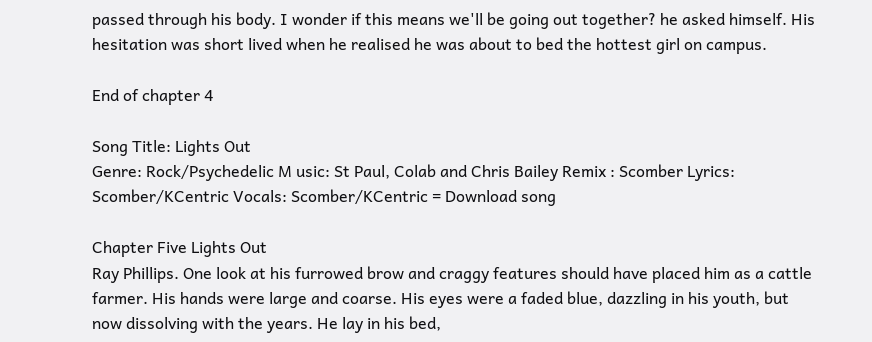passed through his body. I wonder if this means we'll be going out together? he asked himself. His hesitation was short lived when he realised he was about to bed the hottest girl on campus.

End of chapter 4

Song Title: Lights Out
Genre: Rock/Psychedelic M usic: St Paul, Colab and Chris Bailey Remix : Scomber Lyrics: Scomber/KCentric Vocals: Scomber/KCentric = Download song

Chapter Five Lights Out
Ray Phillips. One look at his furrowed brow and craggy features should have placed him as a cattle farmer. His hands were large and coarse. His eyes were a faded blue, dazzling in his youth, but now dissolving with the years. He lay in his bed,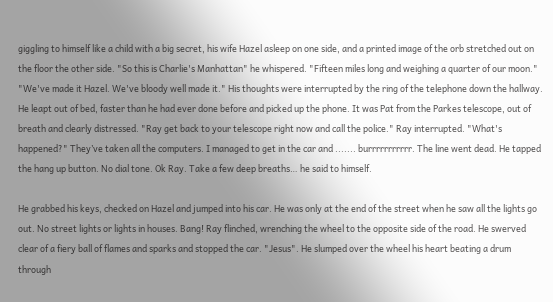giggling to himself like a child with a big secret, his wife Hazel asleep on one side, and a printed image of the orb stretched out on the floor the other side. "So this is Charlie's Manhattan" he whispered. "Fifteen miles long and weighing a quarter of our moon." "We've made it Hazel. We've bloody well made it." His thoughts were interrupted by the ring of the telephone down the hallway. He leapt out of bed, faster than he had ever done before and picked up the phone. It was Pat from the Parkes telescope, out of breath and clearly distressed. "Ray get back to your telescope right now and call the police." Ray interrupted. "What's happened?" They’ve taken all the computers. I managed to get in the car and ....... burrrrrrrrrrr. The line went dead. He tapped the hang up button. No dial tone. Ok Ray. Take a few deep breaths… he said to himself.

He grabbed his keys, checked on Hazel and jumped into his car. He was only at the end of the street when he saw all the lights go out. No street lights or lights in houses. Bang! Ray flinched, wrenching the wheel to the opposite side of the road. He swerved clear of a fiery ball of flames and sparks and stopped the car. "Jesus". He slumped over the wheel his heart beating a drum through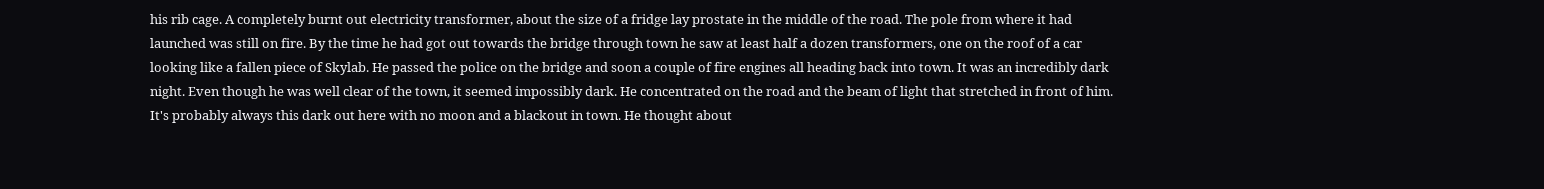his rib cage. A completely burnt out electricity transformer, about the size of a fridge lay prostate in the middle of the road. The pole from where it had launched was still on fire. By the time he had got out towards the bridge through town he saw at least half a dozen transformers, one on the roof of a car looking like a fallen piece of Skylab. He passed the police on the bridge and soon a couple of fire engines all heading back into town. It was an incredibly dark night. Even though he was well clear of the town, it seemed impossibly dark. He concentrated on the road and the beam of light that stretched in front of him. It's probably always this dark out here with no moon and a blackout in town. He thought about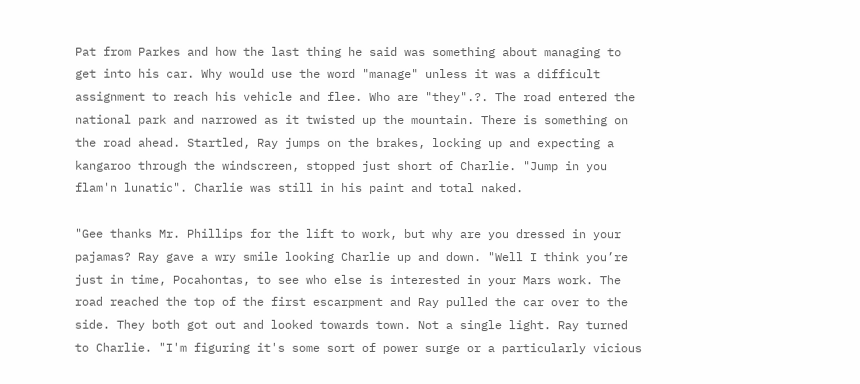Pat from Parkes and how the last thing he said was something about managing to get into his car. Why would use the word "manage" unless it was a difficult assignment to reach his vehicle and flee. Who are "they".?. The road entered the national park and narrowed as it twisted up the mountain. There is something on the road ahead. Startled, Ray jumps on the brakes, locking up and expecting a kangaroo through the windscreen, stopped just short of Charlie. "Jump in you flam'n lunatic". Charlie was still in his paint and total naked.

"Gee thanks Mr. Phillips for the lift to work, but why are you dressed in your pajamas? Ray gave a wry smile looking Charlie up and down. "Well I think you’re just in time, Pocahontas, to see who else is interested in your Mars work. The road reached the top of the first escarpment and Ray pulled the car over to the side. They both got out and looked towards town. Not a single light. Ray turned to Charlie. "I'm figuring it's some sort of power surge or a particularly vicious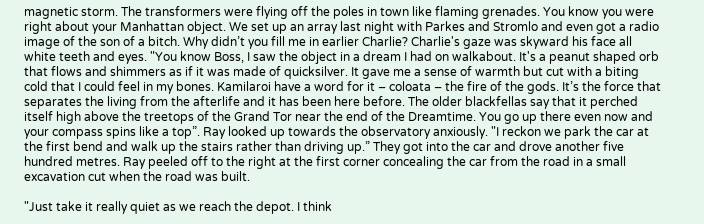magnetic storm. The transformers were flying off the poles in town like flaming grenades. You know you were right about your Manhattan object. We set up an array last night with Parkes and Stromlo and even got a radio image of the son of a bitch. Why didn’t you fill me in earlier Charlie? Charlie's gaze was skyward his face all white teeth and eyes. "You know Boss, I saw the object in a dream I had on walkabout. It's a peanut shaped orb that flows and shimmers as if it was made of quicksilver. It gave me a sense of warmth but cut with a biting cold that I could feel in my bones. Kamilaroi have a word for it – coloata – the fire of the gods. It’s the force that separates the living from the afterlife and it has been here before. The older blackfellas say that it perched itself high above the treetops of the Grand Tor near the end of the Dreamtime. You go up there even now and your compass spins like a top”. Ray looked up towards the observatory anxiously. "I reckon we park the car at the first bend and walk up the stairs rather than driving up.” They got into the car and drove another five hundred metres. Ray peeled off to the right at the first corner concealing the car from the road in a small excavation cut when the road was built.

"Just take it really quiet as we reach the depot. I think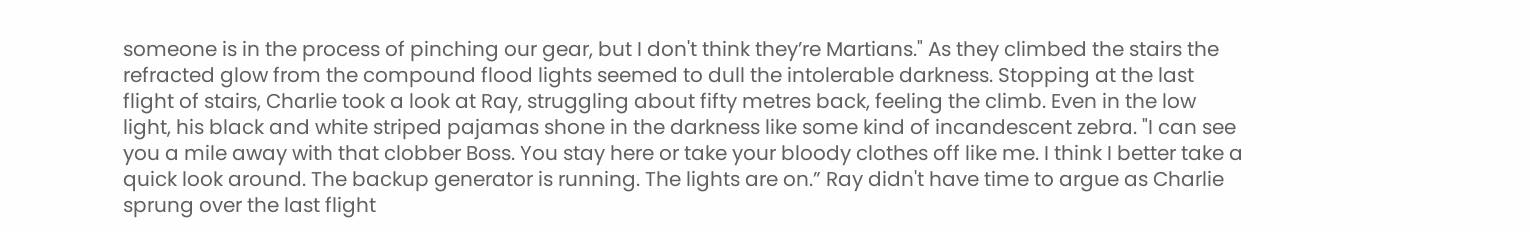someone is in the process of pinching our gear, but I don't think they’re Martians." As they climbed the stairs the refracted glow from the compound flood lights seemed to dull the intolerable darkness. Stopping at the last flight of stairs, Charlie took a look at Ray, struggling about fifty metres back, feeling the climb. Even in the low light, his black and white striped pajamas shone in the darkness like some kind of incandescent zebra. "I can see you a mile away with that clobber Boss. You stay here or take your bloody clothes off like me. I think I better take a quick look around. The backup generator is running. The lights are on.” Ray didn't have time to argue as Charlie sprung over the last flight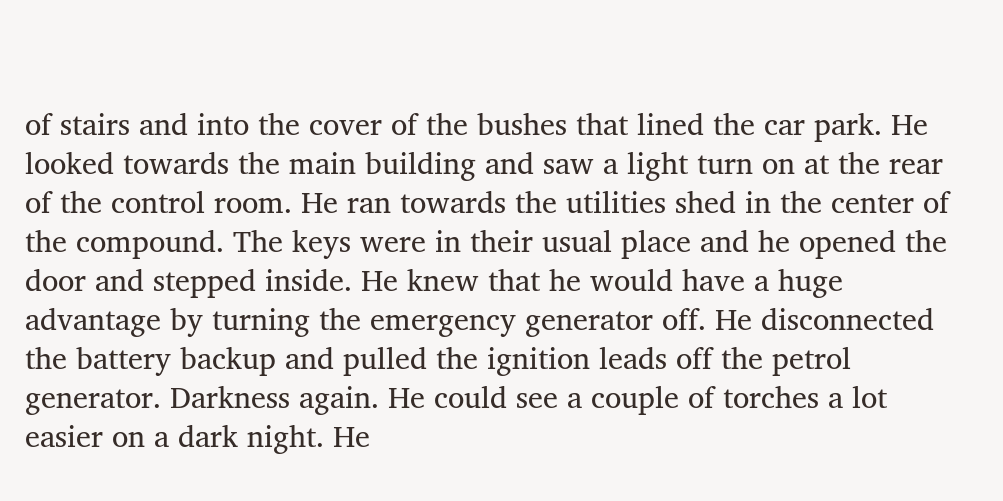of stairs and into the cover of the bushes that lined the car park. He looked towards the main building and saw a light turn on at the rear of the control room. He ran towards the utilities shed in the center of the compound. The keys were in their usual place and he opened the door and stepped inside. He knew that he would have a huge advantage by turning the emergency generator off. He disconnected the battery backup and pulled the ignition leads off the petrol generator. Darkness again. He could see a couple of torches a lot easier on a dark night. He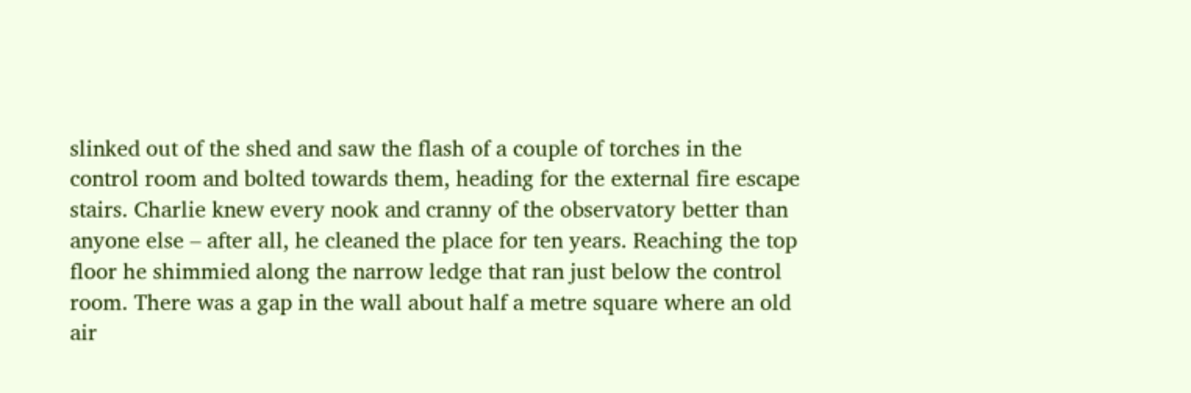slinked out of the shed and saw the flash of a couple of torches in the control room and bolted towards them, heading for the external fire escape stairs. Charlie knew every nook and cranny of the observatory better than anyone else – after all, he cleaned the place for ten years. Reaching the top floor he shimmied along the narrow ledge that ran just below the control room. There was a gap in the wall about half a metre square where an old air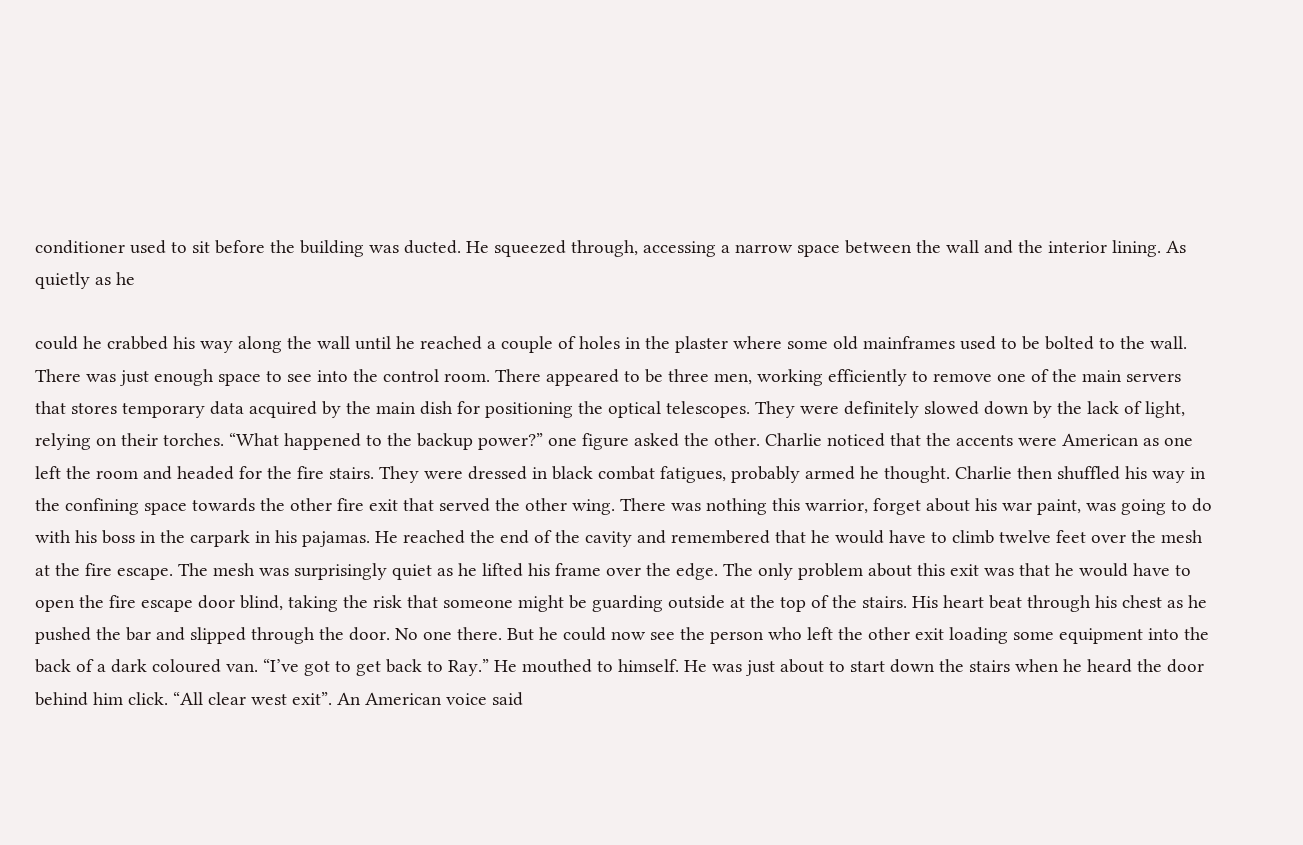conditioner used to sit before the building was ducted. He squeezed through, accessing a narrow space between the wall and the interior lining. As quietly as he

could he crabbed his way along the wall until he reached a couple of holes in the plaster where some old mainframes used to be bolted to the wall. There was just enough space to see into the control room. There appeared to be three men, working efficiently to remove one of the main servers that stores temporary data acquired by the main dish for positioning the optical telescopes. They were definitely slowed down by the lack of light, relying on their torches. “What happened to the backup power?” one figure asked the other. Charlie noticed that the accents were American as one left the room and headed for the fire stairs. They were dressed in black combat fatigues, probably armed he thought. Charlie then shuffled his way in the confining space towards the other fire exit that served the other wing. There was nothing this warrior, forget about his war paint, was going to do with his boss in the carpark in his pajamas. He reached the end of the cavity and remembered that he would have to climb twelve feet over the mesh at the fire escape. The mesh was surprisingly quiet as he lifted his frame over the edge. The only problem about this exit was that he would have to open the fire escape door blind, taking the risk that someone might be guarding outside at the top of the stairs. His heart beat through his chest as he pushed the bar and slipped through the door. No one there. But he could now see the person who left the other exit loading some equipment into the back of a dark coloured van. “I’ve got to get back to Ray.” He mouthed to himself. He was just about to start down the stairs when he heard the door behind him click. “All clear west exit”. An American voice said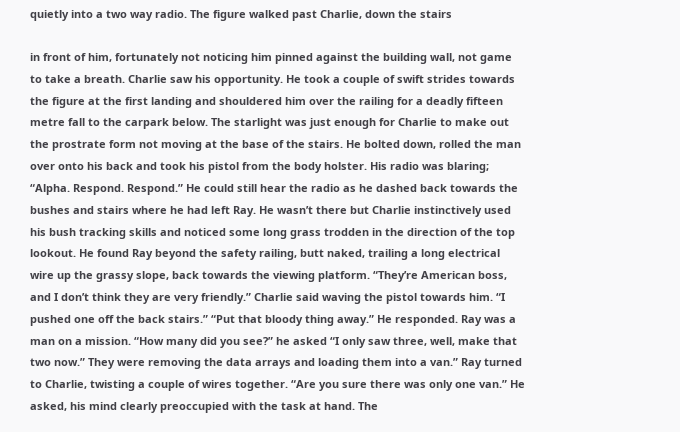quietly into a two way radio. The figure walked past Charlie, down the stairs

in front of him, fortunately not noticing him pinned against the building wall, not game to take a breath. Charlie saw his opportunity. He took a couple of swift strides towards the figure at the first landing and shouldered him over the railing for a deadly fifteen metre fall to the carpark below. The starlight was just enough for Charlie to make out the prostrate form not moving at the base of the stairs. He bolted down, rolled the man over onto his back and took his pistol from the body holster. His radio was blaring; “Alpha. Respond. Respond.” He could still hear the radio as he dashed back towards the bushes and stairs where he had left Ray. He wasn’t there but Charlie instinctively used his bush tracking skills and noticed some long grass trodden in the direction of the top lookout. He found Ray beyond the safety railing, butt naked, trailing a long electrical wire up the grassy slope, back towards the viewing platform. “They’re American boss, and I don’t think they are very friendly.” Charlie said waving the pistol towards him. “I pushed one off the back stairs.” “Put that bloody thing away.” He responded. Ray was a man on a mission. “How many did you see?” he asked “I only saw three, well, make that two now.” They were removing the data arrays and loading them into a van.” Ray turned to Charlie, twisting a couple of wires together. “Are you sure there was only one van.” He asked, his mind clearly preoccupied with the task at hand. The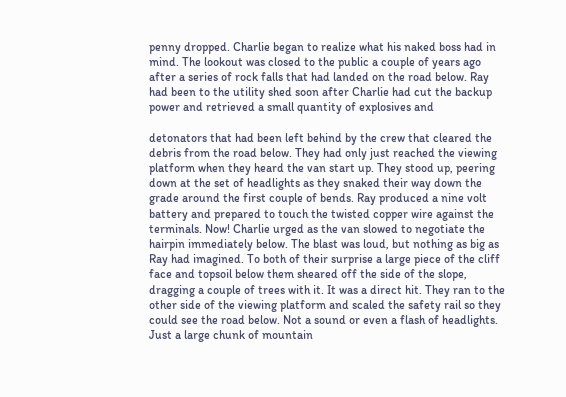penny dropped. Charlie began to realize what his naked boss had in mind. The lookout was closed to the public a couple of years ago after a series of rock falls that had landed on the road below. Ray had been to the utility shed soon after Charlie had cut the backup power and retrieved a small quantity of explosives and

detonators that had been left behind by the crew that cleared the debris from the road below. They had only just reached the viewing platform when they heard the van start up. They stood up, peering down at the set of headlights as they snaked their way down the grade around the first couple of bends. Ray produced a nine volt battery and prepared to touch the twisted copper wire against the terminals. Now! Charlie urged as the van slowed to negotiate the hairpin immediately below. The blast was loud, but nothing as big as Ray had imagined. To both of their surprise a large piece of the cliff face and topsoil below them sheared off the side of the slope, dragging a couple of trees with it. It was a direct hit. They ran to the other side of the viewing platform and scaled the safety rail so they could see the road below. Not a sound or even a flash of headlights. Just a large chunk of mountain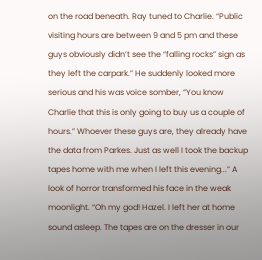on the road beneath. Ray tuned to Charlie. “Public visiting hours are between 9 and 5 pm and these guys obviously didn’t see the “falling rocks” sign as they left the carpark.” He suddenly looked more serious and his was voice somber, “You know Charlie that this is only going to buy us a couple of hours.” Whoever these guys are, they already have the data from Parkes. Just as well I took the backup tapes home with me when I left this evening...” A look of horror transformed his face in the weak moonlight. “Oh my god! Hazel. I left her at home sound asleep. The tapes are on the dresser in our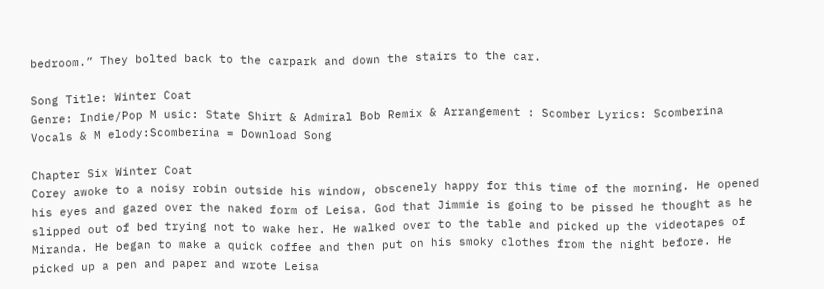bedroom.” They bolted back to the carpark and down the stairs to the car.

Song Title: Winter Coat
Genre: Indie/Pop M usic: State Shirt & Admiral Bob Remix & Arrangement : Scomber Lyrics: Scomberina Vocals & M elody:Scomberina = Download Song

Chapter Six Winter Coat
Corey awoke to a noisy robin outside his window, obscenely happy for this time of the morning. He opened his eyes and gazed over the naked form of Leisa. God that Jimmie is going to be pissed he thought as he slipped out of bed trying not to wake her. He walked over to the table and picked up the videotapes of Miranda. He began to make a quick coffee and then put on his smoky clothes from the night before. He picked up a pen and paper and wrote Leisa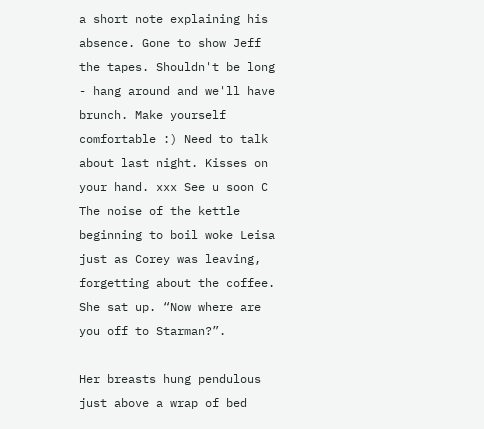a short note explaining his absence. Gone to show Jeff the tapes. Shouldn't be long - hang around and we'll have brunch. Make yourself comfortable :) Need to talk about last night. Kisses on your hand. xxx See u soon C The noise of the kettle beginning to boil woke Leisa just as Corey was leaving, forgetting about the coffee. She sat up. “Now where are you off to Starman?”.

Her breasts hung pendulous just above a wrap of bed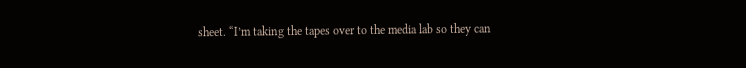sheet. “I’m taking the tapes over to the media lab so they can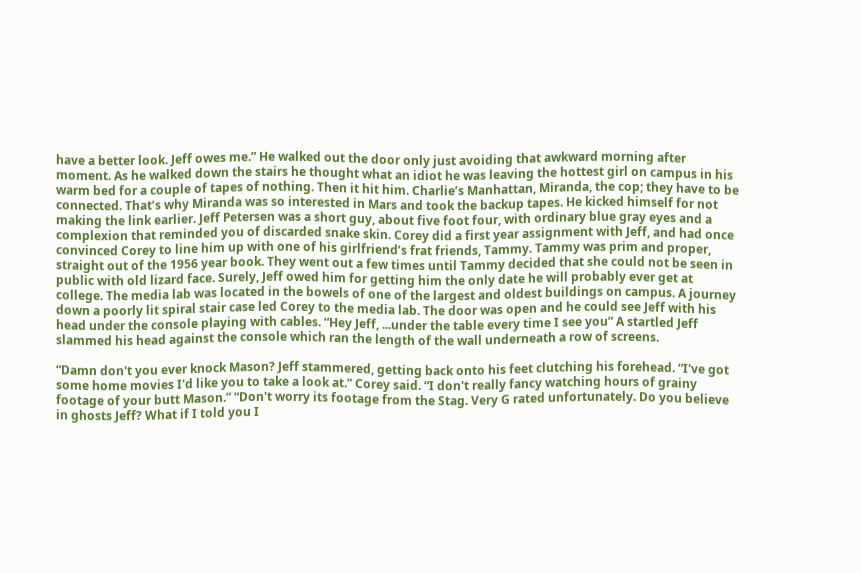have a better look. Jeff owes me.” He walked out the door only just avoiding that awkward morning after moment. As he walked down the stairs he thought what an idiot he was leaving the hottest girl on campus in his warm bed for a couple of tapes of nothing. Then it hit him. Charlie’s Manhattan, Miranda, the cop; they have to be connected. That’s why Miranda was so interested in Mars and took the backup tapes. He kicked himself for not making the link earlier. Jeff Petersen was a short guy, about five foot four, with ordinary blue gray eyes and a complexion that reminded you of discarded snake skin. Corey did a first year assignment with Jeff, and had once convinced Corey to line him up with one of his girlfriend’s frat friends, Tammy. Tammy was prim and proper, straight out of the 1956 year book. They went out a few times until Tammy decided that she could not be seen in public with old lizard face. Surely, Jeff owed him for getting him the only date he will probably ever get at college. The media lab was located in the bowels of one of the largest and oldest buildings on campus. A journey down a poorly lit spiral stair case led Corey to the media lab. The door was open and he could see Jeff with his head under the console playing with cables. “Hey Jeff, ...under the table every time I see you” A startled Jeff slammed his head against the console which ran the length of the wall underneath a row of screens.

“Damn don't you ever knock Mason? Jeff stammered, getting back onto his feet clutching his forehead. “I've got some home movies I'd like you to take a look at.” Corey said. “I don't really fancy watching hours of grainy footage of your butt Mason.” “Don't worry its footage from the Stag. Very G rated unfortunately. Do you believe in ghosts Jeff? What if I told you I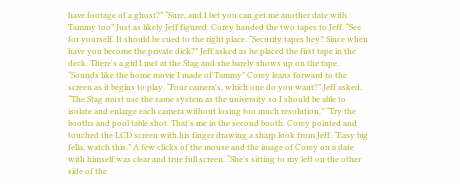have footage of a ghost?” “Sure, and I bet you can get me another date with Tammy too” Just as likely Jeff figured. Corey handed the two tapes to Jeff. “See for yourself. It should be cued to the right place. “Security tapes hey? Since when have you become the private dick?” Jeff asked as he placed the first tape in the deck. There's a girl I met at the Stag and she barely shows up on the tape. “Sounds like the home movie I made of Tammy” Corey leans forward to the screen as it begins to play. “Four camera's, which one do you want?” Jeff asked. “The Stag must use the same system as the university so I should be able to isolate and enlarge each camera without losing too much resolution.” “Try the booths and pool table shot. That's me in the second booth. Corey pointed and touched the LCD screen with his finger drawing a sharp look from Jeff. “Easy big fella, watch this.” A few clicks of the mouse and the image of Corey on a date with himself was clear and true full screen. “She's sitting to my left on the other side of the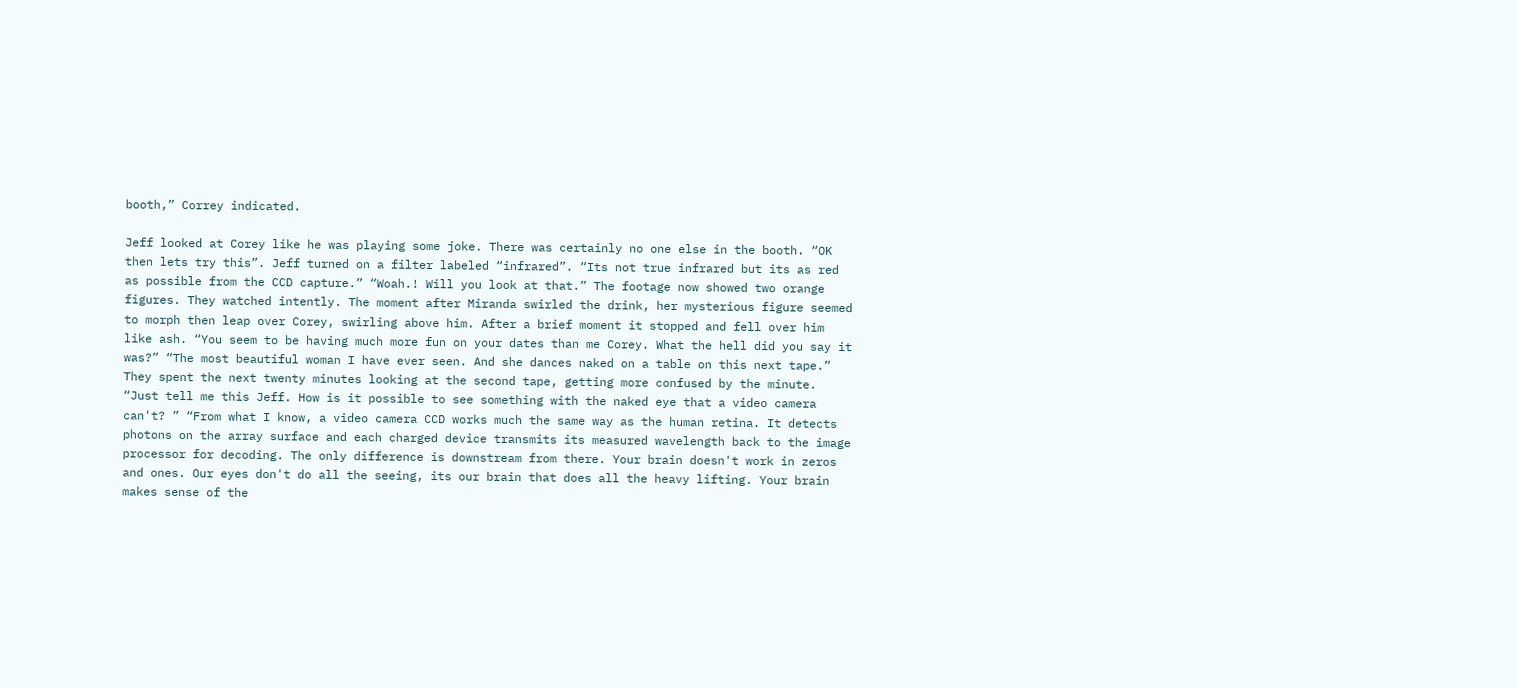booth,” Correy indicated.

Jeff looked at Corey like he was playing some joke. There was certainly no one else in the booth. “OK then lets try this”. Jeff turned on a filter labeled “infrared”. “Its not true infrared but its as red as possible from the CCD capture.” “Woah.! Will you look at that.” The footage now showed two orange figures. They watched intently. The moment after Miranda swirled the drink, her mysterious figure seemed to morph then leap over Corey, swirling above him. After a brief moment it stopped and fell over him like ash. “You seem to be having much more fun on your dates than me Corey. What the hell did you say it was?” “The most beautiful woman I have ever seen. And she dances naked on a table on this next tape.” They spent the next twenty minutes looking at the second tape, getting more confused by the minute. “Just tell me this Jeff. How is it possible to see something with the naked eye that a video camera can't? ” “From what I know, a video camera CCD works much the same way as the human retina. It detects photons on the array surface and each charged device transmits its measured wavelength back to the image processor for decoding. The only difference is downstream from there. Your brain doesn't work in zeros and ones. Our eyes don't do all the seeing, its our brain that does all the heavy lifting. Your brain makes sense of the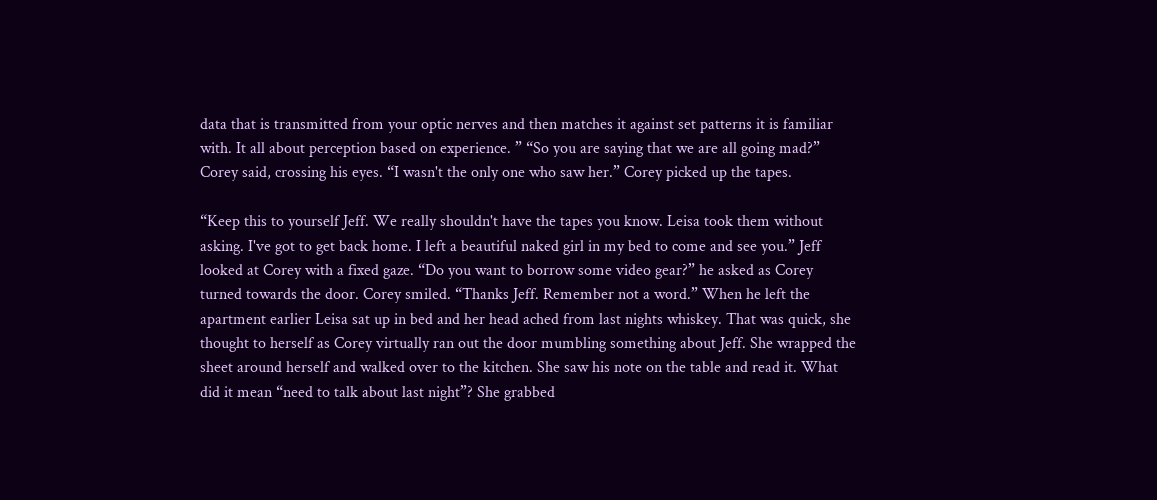data that is transmitted from your optic nerves and then matches it against set patterns it is familiar with. It all about perception based on experience. ” “So you are saying that we are all going mad?” Corey said, crossing his eyes. “I wasn't the only one who saw her.” Corey picked up the tapes.

“Keep this to yourself Jeff. We really shouldn't have the tapes you know. Leisa took them without asking. I've got to get back home. I left a beautiful naked girl in my bed to come and see you.” Jeff looked at Corey with a fixed gaze. “Do you want to borrow some video gear?” he asked as Corey turned towards the door. Corey smiled. “Thanks Jeff. Remember not a word.” When he left the apartment earlier Leisa sat up in bed and her head ached from last nights whiskey. That was quick, she thought to herself as Corey virtually ran out the door mumbling something about Jeff. She wrapped the sheet around herself and walked over to the kitchen. She saw his note on the table and read it. What did it mean “need to talk about last night”? She grabbed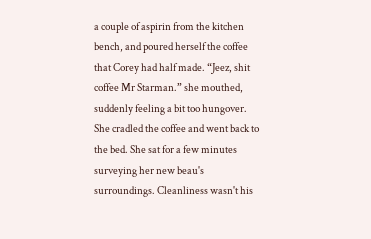a couple of aspirin from the kitchen bench, and poured herself the coffee that Corey had half made. “Jeez, shit coffee Mr Starman.” she mouthed, suddenly feeling a bit too hungover. She cradled the coffee and went back to the bed. She sat for a few minutes surveying her new beau's surroundings. Cleanliness wasn't his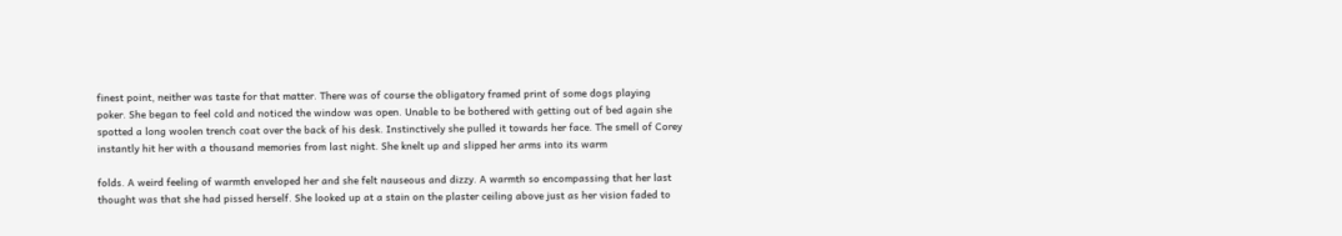finest point, neither was taste for that matter. There was of course the obligatory framed print of some dogs playing poker. She began to feel cold and noticed the window was open. Unable to be bothered with getting out of bed again she spotted a long woolen trench coat over the back of his desk. Instinctively she pulled it towards her face. The smell of Corey instantly hit her with a thousand memories from last night. She knelt up and slipped her arms into its warm

folds. A weird feeling of warmth enveloped her and she felt nauseous and dizzy. A warmth so encompassing that her last thought was that she had pissed herself. She looked up at a stain on the plaster ceiling above just as her vision faded to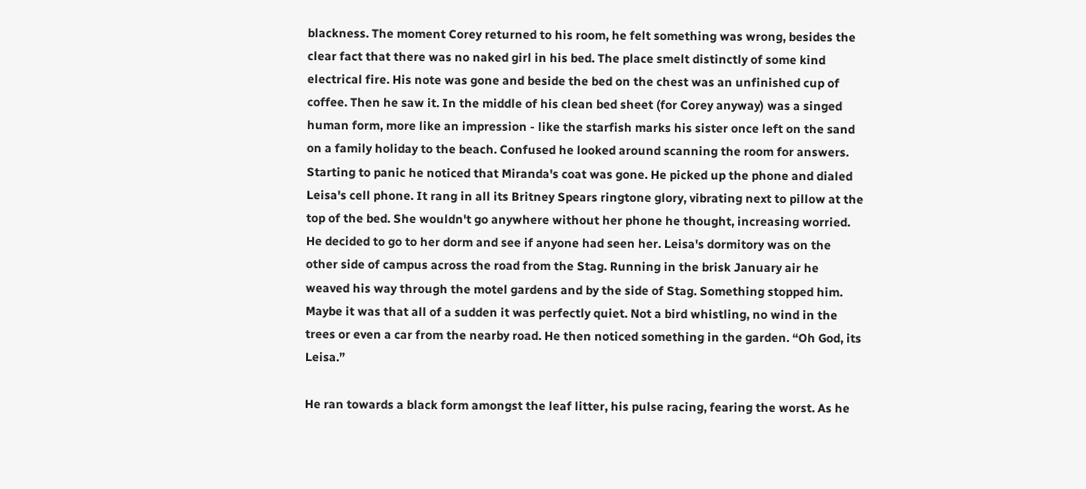blackness. The moment Corey returned to his room, he felt something was wrong, besides the clear fact that there was no naked girl in his bed. The place smelt distinctly of some kind electrical fire. His note was gone and beside the bed on the chest was an unfinished cup of coffee. Then he saw it. In the middle of his clean bed sheet (for Corey anyway) was a singed human form, more like an impression - like the starfish marks his sister once left on the sand on a family holiday to the beach. Confused he looked around scanning the room for answers. Starting to panic he noticed that Miranda's coat was gone. He picked up the phone and dialed Leisa's cell phone. It rang in all its Britney Spears ringtone glory, vibrating next to pillow at the top of the bed. She wouldn't go anywhere without her phone he thought, increasing worried. He decided to go to her dorm and see if anyone had seen her. Leisa's dormitory was on the other side of campus across the road from the Stag. Running in the brisk January air he weaved his way through the motel gardens and by the side of Stag. Something stopped him. Maybe it was that all of a sudden it was perfectly quiet. Not a bird whistling, no wind in the trees or even a car from the nearby road. He then noticed something in the garden. “Oh God, its Leisa.”

He ran towards a black form amongst the leaf litter, his pulse racing, fearing the worst. As he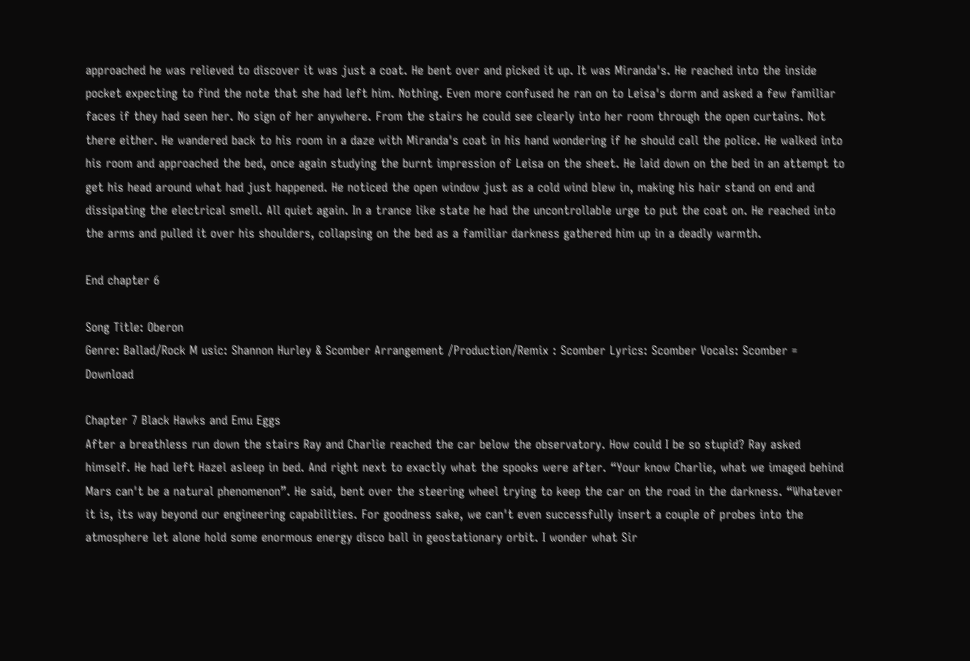approached he was relieved to discover it was just a coat. He bent over and picked it up. It was Miranda's. He reached into the inside pocket expecting to find the note that she had left him. Nothing. Even more confused he ran on to Leisa's dorm and asked a few familiar faces if they had seen her. No sign of her anywhere. From the stairs he could see clearly into her room through the open curtains. Not there either. He wandered back to his room in a daze with Miranda's coat in his hand wondering if he should call the police. He walked into his room and approached the bed, once again studying the burnt impression of Leisa on the sheet. He laid down on the bed in an attempt to get his head around what had just happened. He noticed the open window just as a cold wind blew in, making his hair stand on end and dissipating the electrical smell. All quiet again. In a trance like state he had the uncontrollable urge to put the coat on. He reached into the arms and pulled it over his shoulders, collapsing on the bed as a familiar darkness gathered him up in a deadly warmth.

End chapter 6

Song Title: Oberon
Genre: Ballad/Rock M usic: Shannon Hurley & Scomber Arrangement /Production/Remix : Scomber Lyrics: Scomber Vocals: Scomber = Download

Chapter 7 Black Hawks and Emu Eggs
After a breathless run down the stairs Ray and Charlie reached the car below the observatory. How could I be so stupid? Ray asked himself. He had left Hazel asleep in bed. And right next to exactly what the spooks were after. “Your know Charlie, what we imaged behind Mars can't be a natural phenomenon”. He said, bent over the steering wheel trying to keep the car on the road in the darkness. “Whatever it is, its way beyond our engineering capabilities. For goodness sake, we can't even successfully insert a couple of probes into the atmosphere let alone hold some enormous energy disco ball in geostationary orbit. I wonder what Sir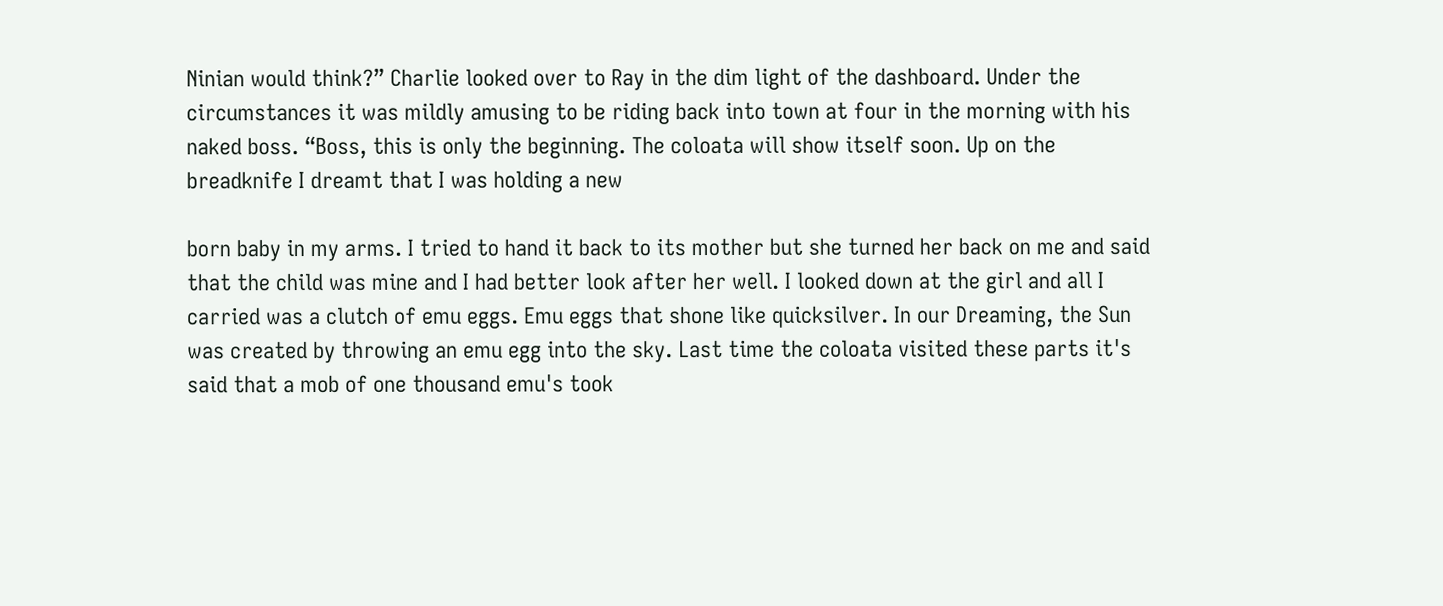Ninian would think?” Charlie looked over to Ray in the dim light of the dashboard. Under the circumstances it was mildly amusing to be riding back into town at four in the morning with his naked boss. “Boss, this is only the beginning. The coloata will show itself soon. Up on the breadknife I dreamt that I was holding a new

born baby in my arms. I tried to hand it back to its mother but she turned her back on me and said that the child was mine and I had better look after her well. I looked down at the girl and all I carried was a clutch of emu eggs. Emu eggs that shone like quicksilver. In our Dreaming, the Sun was created by throwing an emu egg into the sky. Last time the coloata visited these parts it's said that a mob of one thousand emu's took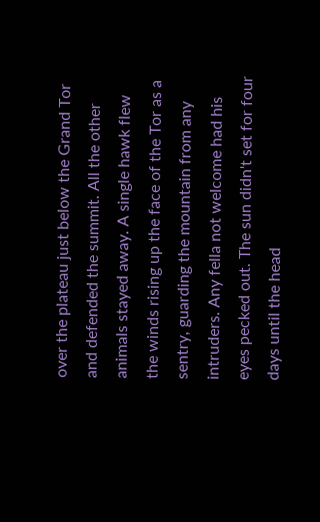over the plateau just below the Grand Tor and defended the summit. All the other animals stayed away. A single hawk flew the winds rising up the face of the Tor as a sentry, guarding the mountain from any intruders. Any fella not welcome had his eyes pecked out. The sun didn't set for four days until the head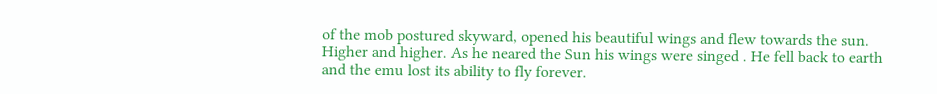of the mob postured skyward, opened his beautiful wings and flew towards the sun. Higher and higher. As he neared the Sun his wings were singed . He fell back to earth and the emu lost its ability to fly forever.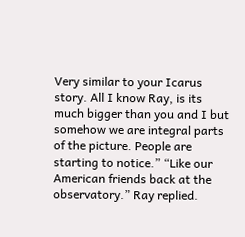Very similar to your Icarus story. All I know Ray, is its much bigger than you and I but somehow we are integral parts of the picture. People are starting to notice.” “Like our American friends back at the observatory.” Ray replied.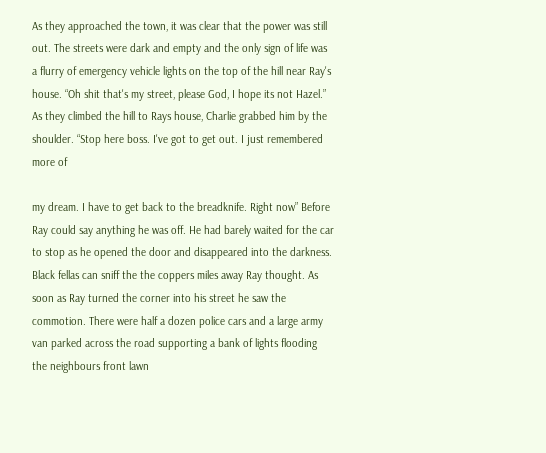As they approached the town, it was clear that the power was still out. The streets were dark and empty and the only sign of life was a flurry of emergency vehicle lights on the top of the hill near Ray's house. “Oh shit that's my street, please God, I hope its not Hazel.” As they climbed the hill to Rays house, Charlie grabbed him by the shoulder. “Stop here boss. I've got to get out. I just remembered more of

my dream. I have to get back to the breadknife. Right now” Before Ray could say anything he was off. He had barely waited for the car to stop as he opened the door and disappeared into the darkness. Black fellas can sniff the the coppers miles away Ray thought. As soon as Ray turned the corner into his street he saw the commotion. There were half a dozen police cars and a large army van parked across the road supporting a bank of lights flooding the neighbours front lawn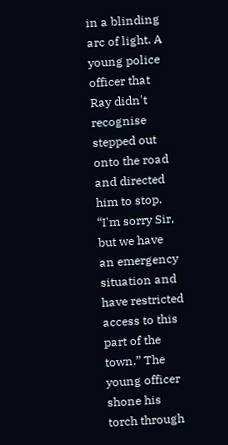in a blinding arc of light. A young police officer that Ray didn't recognise stepped out onto the road and directed him to stop. “I'm sorry Sir, but we have an emergency situation and have restricted access to this part of the town.” The young officer shone his torch through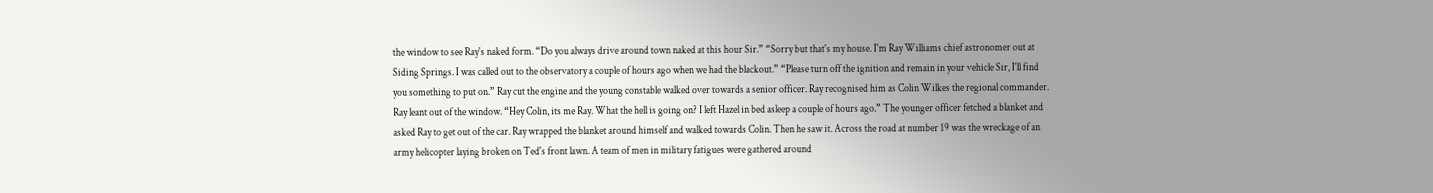the window to see Ray's naked form. “Do you always drive around town naked at this hour Sir.” “Sorry but that's my house. I'm Ray Williams chief astronomer out at Siding Springs. I was called out to the observatory a couple of hours ago when we had the blackout.” “Please turn off the ignition and remain in your vehicle Sir, I'll find you something to put on.” Ray cut the engine and the young constable walked over towards a senior officer. Ray recognised him as Colin Wilkes the regional commander. Ray leant out of the window. “Hey Colin, its me Ray. What the hell is going on? I left Hazel in bed asleep a couple of hours ago.” The younger officer fetched a blanket and asked Ray to get out of the car. Ray wrapped the blanket around himself and walked towards Colin. Then he saw it. Across the road at number 19 was the wreckage of an army helicopter laying broken on Ted's front lawn. A team of men in military fatigues were gathered around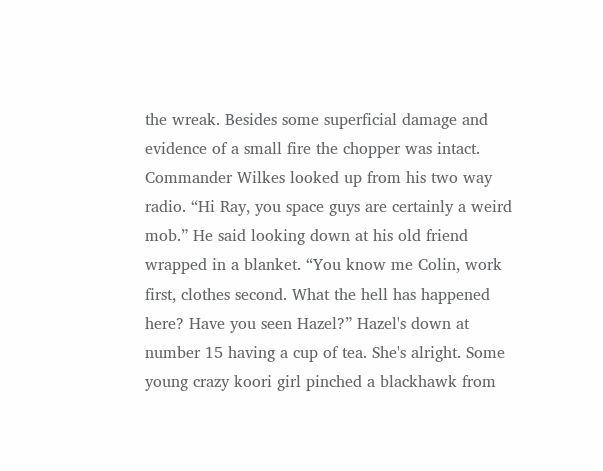the wreak. Besides some superficial damage and evidence of a small fire the chopper was intact. Commander Wilkes looked up from his two way radio. “Hi Ray, you space guys are certainly a weird mob.” He said looking down at his old friend wrapped in a blanket. “You know me Colin, work first, clothes second. What the hell has happened here? Have you seen Hazel?” Hazel's down at number 15 having a cup of tea. She's alright. Some young crazy koori girl pinched a blackhawk from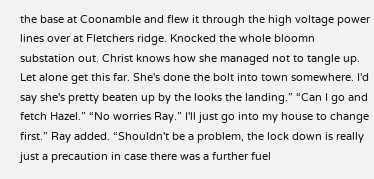the base at Coonamble and flew it through the high voltage power lines over at Fletchers ridge. Knocked the whole bloomn substation out. Christ knows how she managed not to tangle up. Let alone get this far. She's done the bolt into town somewhere. I'd say she's pretty beaten up by the looks the landing.” “Can I go and fetch Hazel.” “No worries Ray.” I'll just go into my house to change first.” Ray added. “Shouldn't be a problem, the lock down is really just a precaution in case there was a further fuel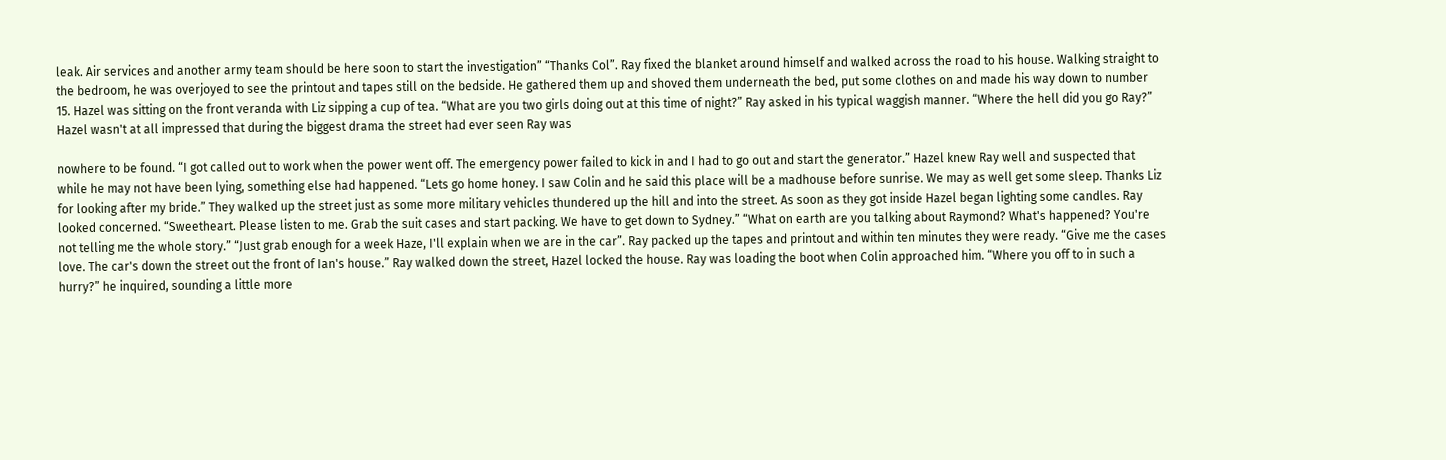leak. Air services and another army team should be here soon to start the investigation” “Thanks Col”. Ray fixed the blanket around himself and walked across the road to his house. Walking straight to the bedroom, he was overjoyed to see the printout and tapes still on the bedside. He gathered them up and shoved them underneath the bed, put some clothes on and made his way down to number 15. Hazel was sitting on the front veranda with Liz sipping a cup of tea. “What are you two girls doing out at this time of night?” Ray asked in his typical waggish manner. “Where the hell did you go Ray?” Hazel wasn't at all impressed that during the biggest drama the street had ever seen Ray was

nowhere to be found. “I got called out to work when the power went off. The emergency power failed to kick in and I had to go out and start the generator.” Hazel knew Ray well and suspected that while he may not have been lying, something else had happened. “Lets go home honey. I saw Colin and he said this place will be a madhouse before sunrise. We may as well get some sleep. Thanks Liz for looking after my bride.” They walked up the street just as some more military vehicles thundered up the hill and into the street. As soon as they got inside Hazel began lighting some candles. Ray looked concerned. “Sweetheart. Please listen to me. Grab the suit cases and start packing. We have to get down to Sydney.” “What on earth are you talking about Raymond? What's happened? You're not telling me the whole story.” “Just grab enough for a week Haze, I'll explain when we are in the car”. Ray packed up the tapes and printout and within ten minutes they were ready. “Give me the cases love. The car's down the street out the front of Ian's house.” Ray walked down the street, Hazel locked the house. Ray was loading the boot when Colin approached him. “Where you off to in such a hurry?” he inquired, sounding a little more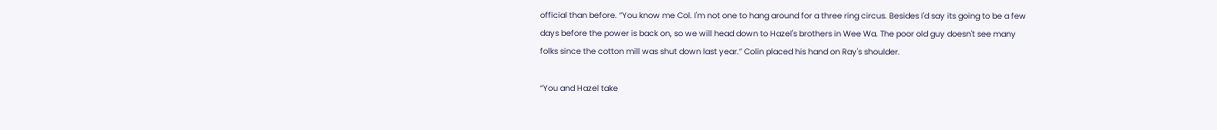official than before. “You know me Col. I'm not one to hang around for a three ring circus. Besides I'd say its going to be a few days before the power is back on, so we will head down to Hazel's brothers in Wee Wa. The poor old guy doesn't see many folks since the cotton mill was shut down last year.” Colin placed his hand on Ray's shoulder.

“You and Hazel take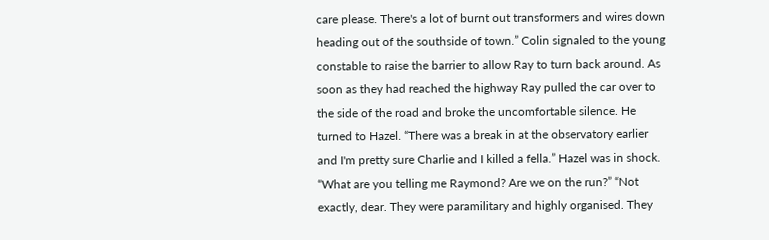care please. There's a lot of burnt out transformers and wires down heading out of the southside of town.” Colin signaled to the young constable to raise the barrier to allow Ray to turn back around. As soon as they had reached the highway Ray pulled the car over to the side of the road and broke the uncomfortable silence. He turned to Hazel. “There was a break in at the observatory earlier and I'm pretty sure Charlie and I killed a fella.” Hazel was in shock. “What are you telling me Raymond? Are we on the run?” “Not exactly, dear. They were paramilitary and highly organised. They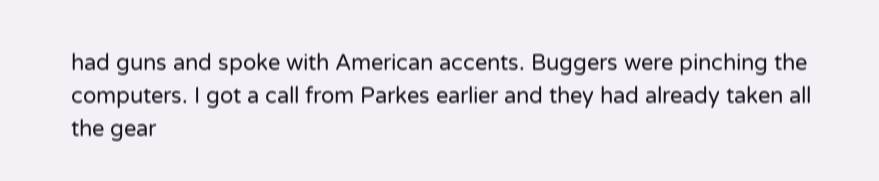had guns and spoke with American accents. Buggers were pinching the computers. I got a call from Parkes earlier and they had already taken all the gear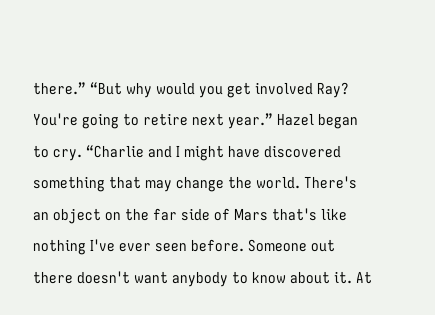there.” “But why would you get involved Ray? You're going to retire next year.” Hazel began to cry. “Charlie and I might have discovered something that may change the world. There's an object on the far side of Mars that's like nothing I've ever seen before. Someone out there doesn't want anybody to know about it. At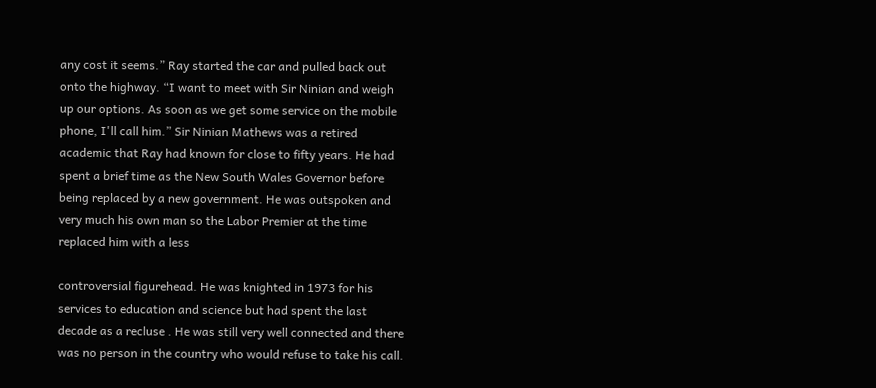any cost it seems.” Ray started the car and pulled back out onto the highway. “I want to meet with Sir Ninian and weigh up our options. As soon as we get some service on the mobile phone, I'll call him.” Sir Ninian Mathews was a retired academic that Ray had known for close to fifty years. He had spent a brief time as the New South Wales Governor before being replaced by a new government. He was outspoken and very much his own man so the Labor Premier at the time replaced him with a less

controversial figurehead. He was knighted in 1973 for his services to education and science but had spent the last decade as a recluse . He was still very well connected and there was no person in the country who would refuse to take his call.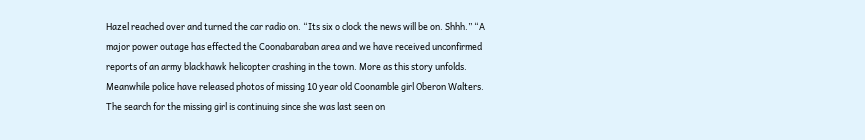Hazel reached over and turned the car radio on. “Its six o clock the news will be on. Shhh.” “A major power outage has effected the Coonabaraban area and we have received unconfirmed reports of an army blackhawk helicopter crashing in the town. More as this story unfolds. Meanwhile police have released photos of missing 10 year old Coonamble girl Oberon Walters. The search for the missing girl is continuing since she was last seen on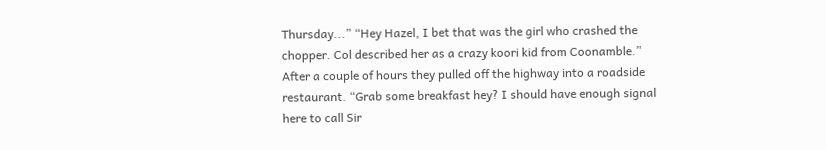Thursday...” “Hey Hazel, I bet that was the girl who crashed the chopper. Col described her as a crazy koori kid from Coonamble.” After a couple of hours they pulled off the highway into a roadside restaurant. “Grab some breakfast hey? I should have enough signal here to call Sir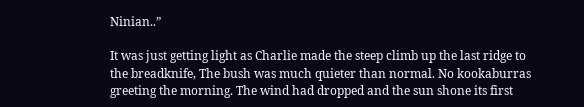Ninian..”

It was just getting light as Charlie made the steep climb up the last ridge to the breadknife, The bush was much quieter than normal. No kookaburras greeting the morning. The wind had dropped and the sun shone its first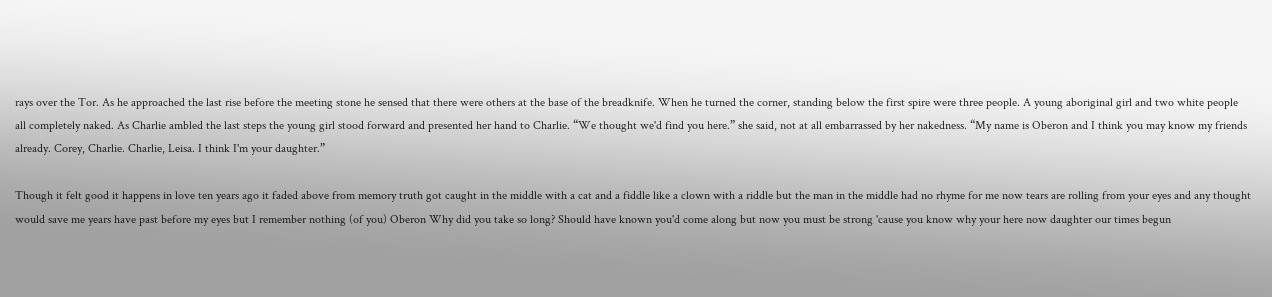rays over the Tor. As he approached the last rise before the meeting stone he sensed that there were others at the base of the breadknife. When he turned the corner, standing below the first spire were three people. A young aboriginal girl and two white people all completely naked. As Charlie ambled the last steps the young girl stood forward and presented her hand to Charlie. “We thought we'd find you here.” she said, not at all embarrassed by her nakedness. “My name is Oberon and I think you may know my friends already. Corey, Charlie. Charlie, Leisa. I think I'm your daughter.”

Though it felt good it happens in love ten years ago it faded above from memory truth got caught in the middle with a cat and a fiddle like a clown with a riddle but the man in the middle had no rhyme for me now tears are rolling from your eyes and any thought would save me years have past before my eyes but I remember nothing (of you) Oberon Why did you take so long? Should have known you'd come along but now you must be strong 'cause you know why your here now daughter our times begun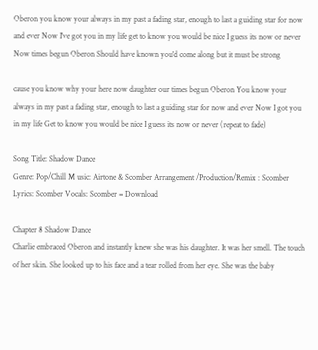Oberon you know your always in my past a fading star, enough to last a guiding star for now and ever Now I've got you in my life get to know you would be nice I guess its now or never Now times begun Oberon Should have known you'd come along but it must be strong

cause you know why your here now daughter our times begun Oberon You know your always in my past a fading star, enough to last a guiding star for now and ever Now I got you in my life Get to know you would be nice I guess its now or never (repeat to fade)

Song Title: Shadow Dance
Genre: Pop/Chill M usic: Airtone & Scomber Arrangement /Production/Remix : Scomber Lyrics: Scomber Vocals: Scomber = Download

Chapter 8 Shadow Dance
Charlie embraced Oberon and instantly knew she was his daughter. It was her smell. The touch of her skin. She looked up to his face and a tear rolled from her eye. She was the baby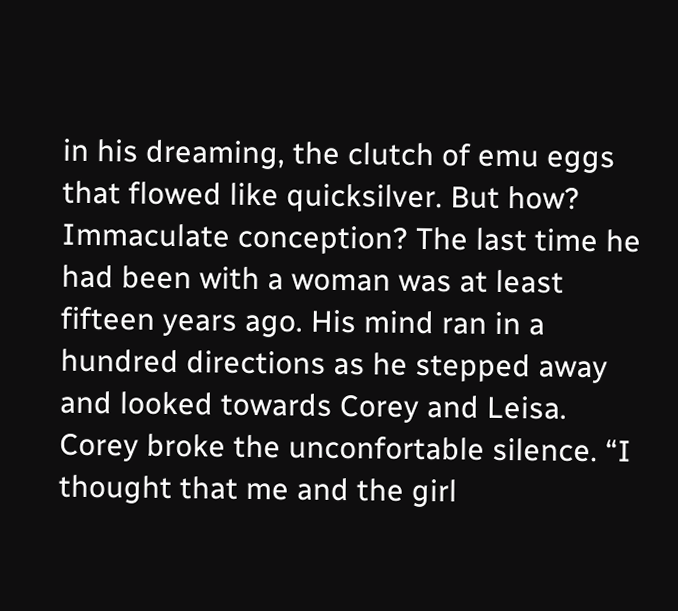in his dreaming, the clutch of emu eggs that flowed like quicksilver. But how? Immaculate conception? The last time he had been with a woman was at least fifteen years ago. His mind ran in a hundred directions as he stepped away and looked towards Corey and Leisa. Corey broke the unconfortable silence. “I thought that me and the girl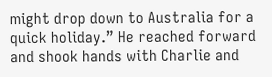might drop down to Australia for a quick holiday.” He reached forward and shook hands with Charlie and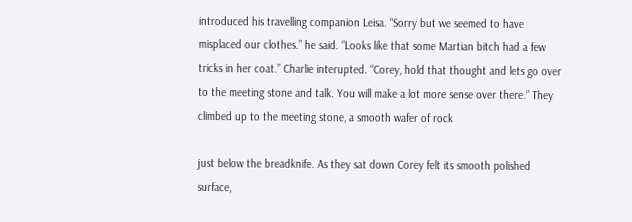introduced his travelling companion Leisa. “Sorry but we seemed to have misplaced our clothes.” he said. “Looks like that some Martian bitch had a few tricks in her coat.” Charlie interupted. “Corey, hold that thought and lets go over to the meeting stone and talk. You will make a lot more sense over there.” They climbed up to the meeting stone, a smooth wafer of rock

just below the breadknife. As they sat down Corey felt its smooth polished surface,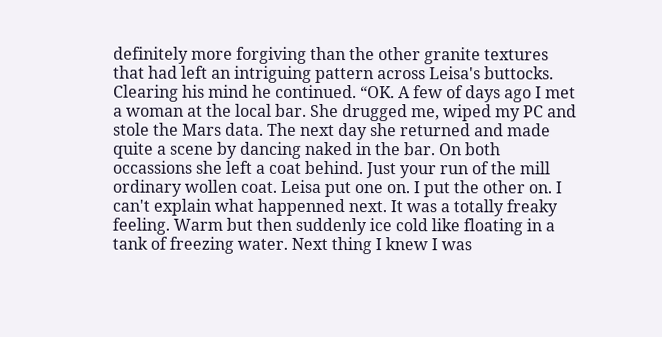definitely more forgiving than the other granite textures that had left an intriguing pattern across Leisa's buttocks. Clearing his mind he continued. “OK. A few of days ago I met a woman at the local bar. She drugged me, wiped my PC and stole the Mars data. The next day she returned and made quite a scene by dancing naked in the bar. On both occassions she left a coat behind. Just your run of the mill ordinary wollen coat. Leisa put one on. I put the other on. I can't explain what happenned next. It was a totally freaky feeling. Warm but then suddenly ice cold like floating in a tank of freezing water. Next thing I knew I was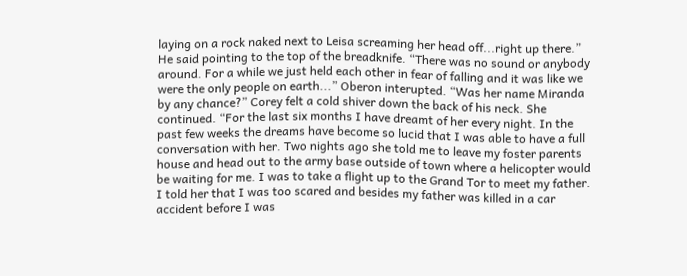laying on a rock naked next to Leisa screaming her head off...right up there.” He said pointing to the top of the breadknife. “There was no sound or anybody around. For a while we just held each other in fear of falling and it was like we were the only people on earth...” Oberon interupted. “Was her name Miranda by any chance?” Corey felt a cold shiver down the back of his neck. She continued. “For the last six months I have dreamt of her every night. In the past few weeks the dreams have become so lucid that I was able to have a full conversation with her. Two nights ago she told me to leave my foster parents house and head out to the army base outside of town where a helicopter would be waiting for me. I was to take a flight up to the Grand Tor to meet my father. I told her that I was too scared and besides my father was killed in a car accident before I was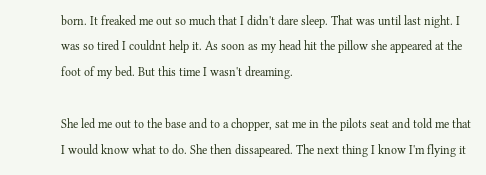born. It freaked me out so much that I didn't dare sleep. That was until last night. I was so tired I couldnt help it. As soon as my head hit the pillow she appeared at the foot of my bed. But this time I wasn't dreaming.

She led me out to the base and to a chopper, sat me in the pilots seat and told me that I would know what to do. She then dissapeared. The next thing I know I'm flying it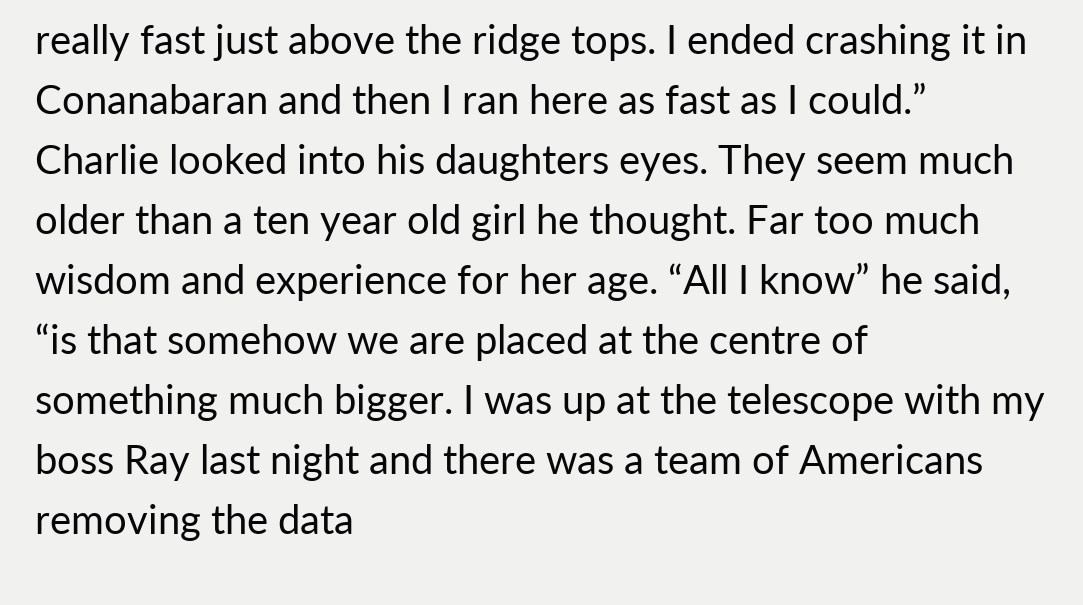really fast just above the ridge tops. I ended crashing it in Conanabaran and then I ran here as fast as I could.” Charlie looked into his daughters eyes. They seem much older than a ten year old girl he thought. Far too much wisdom and experience for her age. “All I know” he said, “is that somehow we are placed at the centre of something much bigger. I was up at the telescope with my boss Ray last night and there was a team of Americans removing the data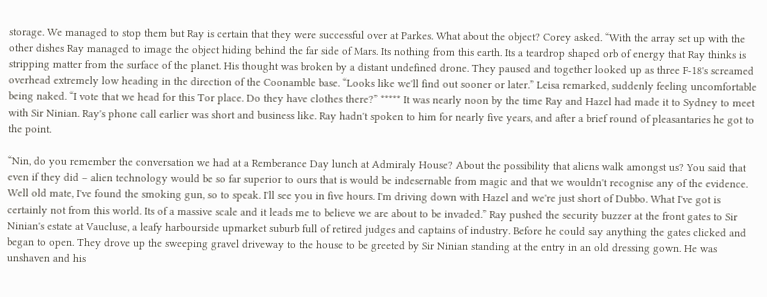storage. We managed to stop them but Ray is certain that they were successful over at Parkes. What about the object? Corey asked. “With the array set up with the other dishes Ray managed to image the object hiding behind the far side of Mars. Its nothing from this earth. Its a teardrop shaped orb of energy that Ray thinks is stripping matter from the surface of the planet. His thought was broken by a distant undefined drone. They paused and together looked up as three F-18's screamed overhead extremely low heading in the direction of the Coonamble base. “Looks like we'll find out sooner or later.” Leisa remarked, suddenly feeling uncomfortable being naked. “I vote that we head for this Tor place. Do they have clothes there?” ***** It was nearly noon by the time Ray and Hazel had made it to Sydney to meet with Sir Ninian. Ray's phone call earlier was short and business like. Ray hadn't spoken to him for nearly five years, and after a brief round of pleasantaries he got to the point.

“Nin, do you remember the conversation we had at a Remberance Day lunch at Admiraly House? About the possibility that aliens walk amongst us? You said that even if they did – alien technology would be so far superior to ours that is would be indesernable from magic and that we wouldn't recognise any of the evidence. Well old mate, I've found the smoking gun, so to speak. I'll see you in five hours. I'm driving down with Hazel and we're just short of Dubbo. What I've got is certainly not from this world. Its of a massive scale and it leads me to believe we are about to be invaded.” Ray pushed the security buzzer at the front gates to Sir Ninian's estate at Vaucluse, a leafy harbourside upmarket suburb full of retired judges and captains of industry. Before he could say anything the gates clicked and began to open. They drove up the sweeping gravel driveway to the house to be greeted by Sir Ninian standing at the entry in an old dressing gown. He was unshaven and his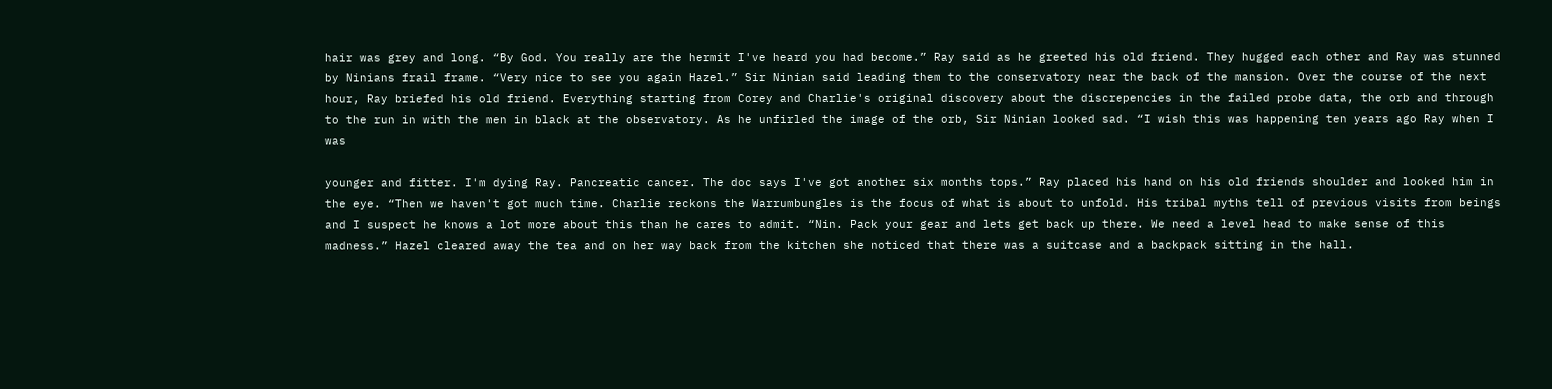hair was grey and long. “By God. You really are the hermit I've heard you had become.” Ray said as he greeted his old friend. They hugged each other and Ray was stunned by Ninians frail frame. “Very nice to see you again Hazel.” Sir Ninian said leading them to the conservatory near the back of the mansion. Over the course of the next hour, Ray briefed his old friend. Everything starting from Corey and Charlie's original discovery about the discrepencies in the failed probe data, the orb and through to the run in with the men in black at the observatory. As he unfirled the image of the orb, Sir Ninian looked sad. “I wish this was happening ten years ago Ray when I was

younger and fitter. I'm dying Ray. Pancreatic cancer. The doc says I've got another six months tops.” Ray placed his hand on his old friends shoulder and looked him in the eye. “Then we haven't got much time. Charlie reckons the Warrumbungles is the focus of what is about to unfold. His tribal myths tell of previous visits from beings and I suspect he knows a lot more about this than he cares to admit. “Nin. Pack your gear and lets get back up there. We need a level head to make sense of this madness.” Hazel cleared away the tea and on her way back from the kitchen she noticed that there was a suitcase and a backpack sitting in the hall.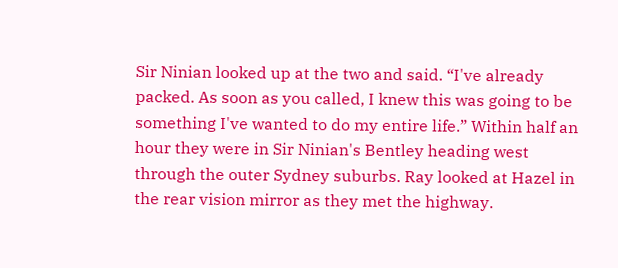Sir Ninian looked up at the two and said. “I've already packed. As soon as you called, I knew this was going to be something I've wanted to do my entire life.” Within half an hour they were in Sir Ninian's Bentley heading west through the outer Sydney suburbs. Ray looked at Hazel in the rear vision mirror as they met the highway.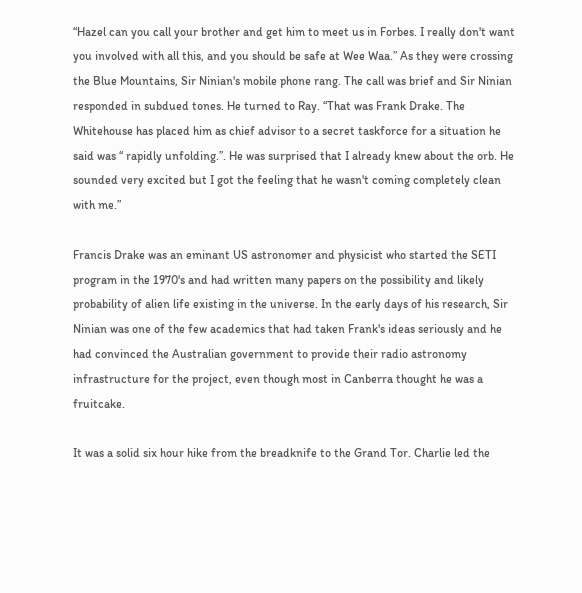“Hazel can you call your brother and get him to meet us in Forbes. I really don't want you involved with all this, and you should be safe at Wee Waa.” As they were crossing the Blue Mountains, Sir Ninian's mobile phone rang. The call was brief and Sir Ninian responded in subdued tones. He turned to Ray. “That was Frank Drake. The Whitehouse has placed him as chief advisor to a secret taskforce for a situation he said was “ rapidly unfolding.”. He was surprised that I already knew about the orb. He sounded very excited but I got the feeling that he wasn't coming completely clean with me.”

Francis Drake was an eminant US astronomer and physicist who started the SETI program in the 1970's and had written many papers on the possibility and likely probability of alien life existing in the universe. In the early days of his research, Sir Ninian was one of the few academics that had taken Frank's ideas seriously and he had convinced the Australian government to provide their radio astronomy infrastructure for the project, even though most in Canberra thought he was a fruitcake.

It was a solid six hour hike from the breadknife to the Grand Tor. Charlie led the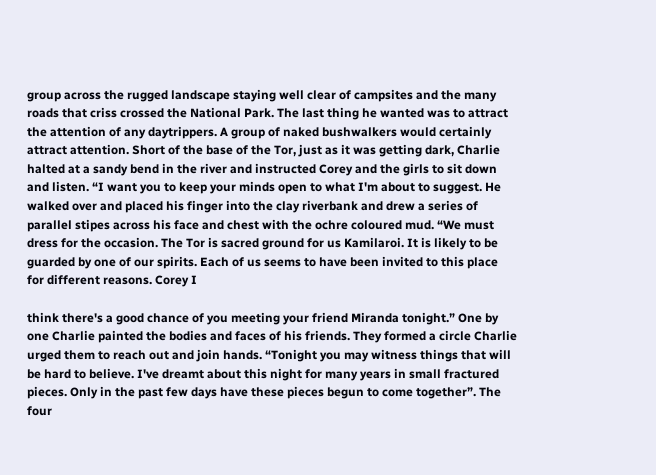group across the rugged landscape staying well clear of campsites and the many roads that criss crossed the National Park. The last thing he wanted was to attract the attention of any daytrippers. A group of naked bushwalkers would certainly attract attention. Short of the base of the Tor, just as it was getting dark, Charlie halted at a sandy bend in the river and instructed Corey and the girls to sit down and listen. “I want you to keep your minds open to what I'm about to suggest. He walked over and placed his finger into the clay riverbank and drew a series of parallel stipes across his face and chest with the ochre coloured mud. “We must dress for the occasion. The Tor is sacred ground for us Kamilaroi. It is likely to be guarded by one of our spirits. Each of us seems to have been invited to this place for different reasons. Corey I

think there's a good chance of you meeting your friend Miranda tonight.” One by one Charlie painted the bodies and faces of his friends. They formed a circle Charlie urged them to reach out and join hands. “Tonight you may witness things that will be hard to believe. I've dreamt about this night for many years in small fractured pieces. Only in the past few days have these pieces begun to come together”. The four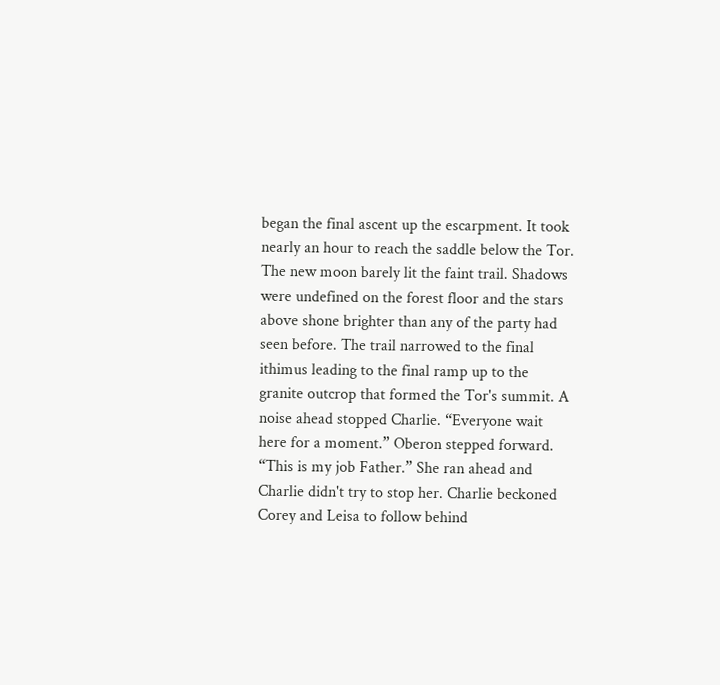began the final ascent up the escarpment. It took nearly an hour to reach the saddle below the Tor. The new moon barely lit the faint trail. Shadows were undefined on the forest floor and the stars above shone brighter than any of the party had seen before. The trail narrowed to the final ithimus leading to the final ramp up to the granite outcrop that formed the Tor's summit. A noise ahead stopped Charlie. “Everyone wait here for a moment.” Oberon stepped forward. “This is my job Father.” She ran ahead and Charlie didn't try to stop her. Charlie beckoned Corey and Leisa to follow behind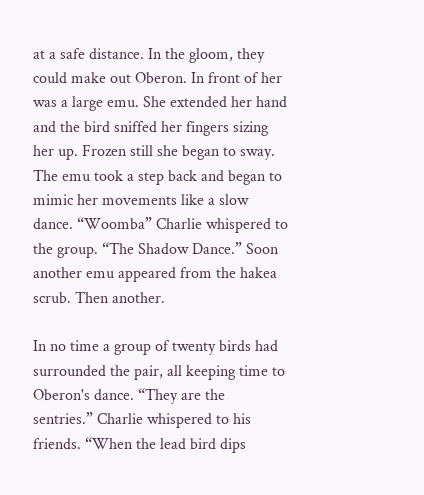at a safe distance. In the gloom, they could make out Oberon. In front of her was a large emu. She extended her hand and the bird sniffed her fingers sizing her up. Frozen still she began to sway. The emu took a step back and began to mimic her movements like a slow dance. “Woomba” Charlie whispered to the group. “The Shadow Dance.” Soon another emu appeared from the hakea scrub. Then another.

In no time a group of twenty birds had surrounded the pair, all keeping time to Oberon's dance. “They are the sentries.” Charlie whispered to his friends. “When the lead bird dips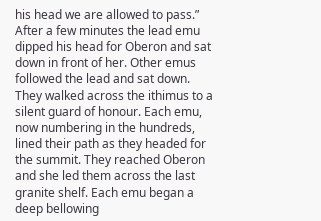his head we are allowed to pass.” After a few minutes the lead emu dipped his head for Oberon and sat down in front of her. Other emus followed the lead and sat down. They walked across the ithimus to a silent guard of honour. Each emu, now numbering in the hundreds, lined their path as they headed for the summit. They reached Oberon and she led them across the last granite shelf. Each emu began a deep bellowing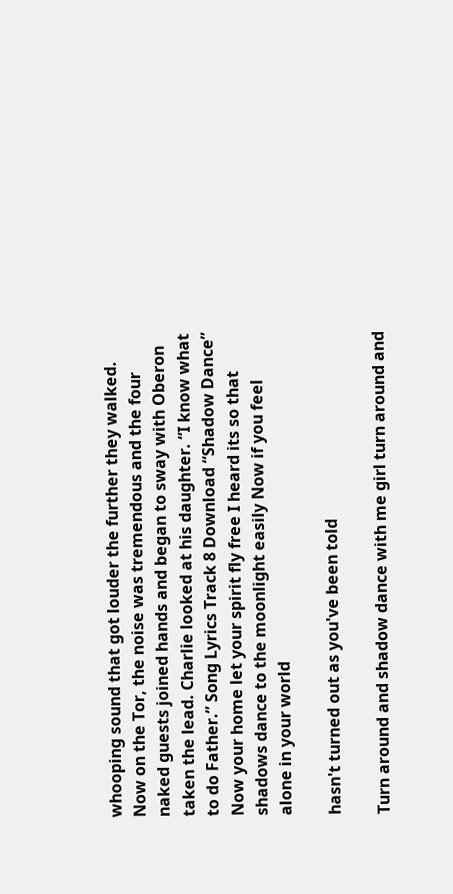whooping sound that got louder the further they walked. Now on the Tor, the noise was tremendous and the four naked guests joined hands and began to sway with Oberon taken the lead. Charlie looked at his daughter. “I know what to do Father.” Song Lyrics Track 8 Download “Shadow Dance”
Now your home let your spirit fly free I heard its so that shadows dance to the moonlight easily Now if you feel alone in your world

hasn't turned out as you've been told

Turn around and shadow dance with me girl turn around and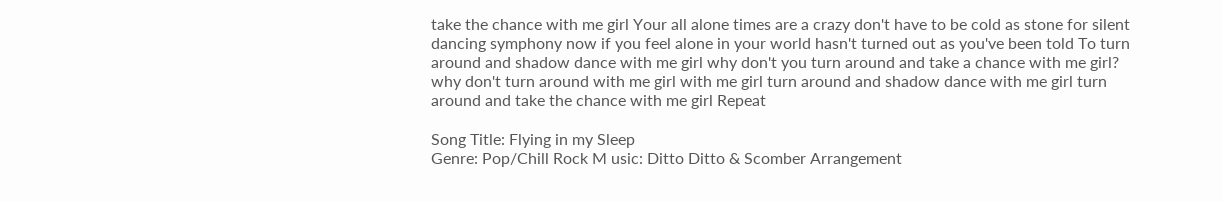take the chance with me girl Your all alone times are a crazy don't have to be cold as stone for silent dancing symphony now if you feel alone in your world hasn't turned out as you've been told To turn around and shadow dance with me girl why don't you turn around and take a chance with me girl? why don't turn around with me girl with me girl turn around and shadow dance with me girl turn around and take the chance with me girl Repeat

Song Title: Flying in my Sleep
Genre: Pop/Chill Rock M usic: Ditto Ditto & Scomber Arrangement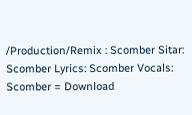/Production/Remix : Scomber Sitar: Scomber Lyrics: Scomber Vocals: Scomber = Download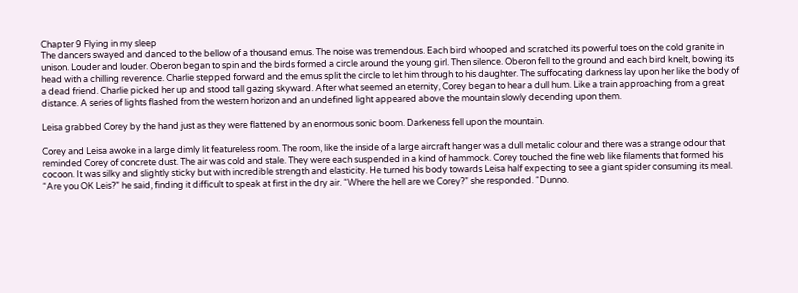Chapter 9 Flying in my sleep
The dancers swayed and danced to the bellow of a thousand emus. The noise was tremendous. Each bird whooped and scratched its powerful toes on the cold granite in unison. Louder and louder. Oberon began to spin and the birds formed a circle around the young girl. Then silence. Oberon fell to the ground and each bird knelt, bowing its head with a chilling reverence. Charlie stepped forward and the emus split the circle to let him through to his daughter. The suffocating darkness lay upon her like the body of a dead friend. Charlie picked her up and stood tall gazing skyward. After what seemed an eternity, Corey began to hear a dull hum. Like a train approaching from a great distance. A series of lights flashed from the western horizon and an undefined light appeared above the mountain slowly decending upon them.

Leisa grabbed Corey by the hand just as they were flattened by an enormous sonic boom. Darkeness fell upon the mountain.

Corey and Leisa awoke in a large dimly lit featureless room. The room, like the inside of a large aircraft hanger was a dull metalic colour and there was a strange odour that reminded Corey of concrete dust. The air was cold and stale. They were each suspended in a kind of hammock. Corey touched the fine web like filaments that formed his cocoon. It was silky and slightly sticky but with incredible strength and elasticity. He turned his body towards Leisa half expecting to see a giant spider consuming its meal. “Are you OK Leis?” he said, finding it difficult to speak at first in the dry air. “Where the hell are we Corey?” she responded. “Dunno.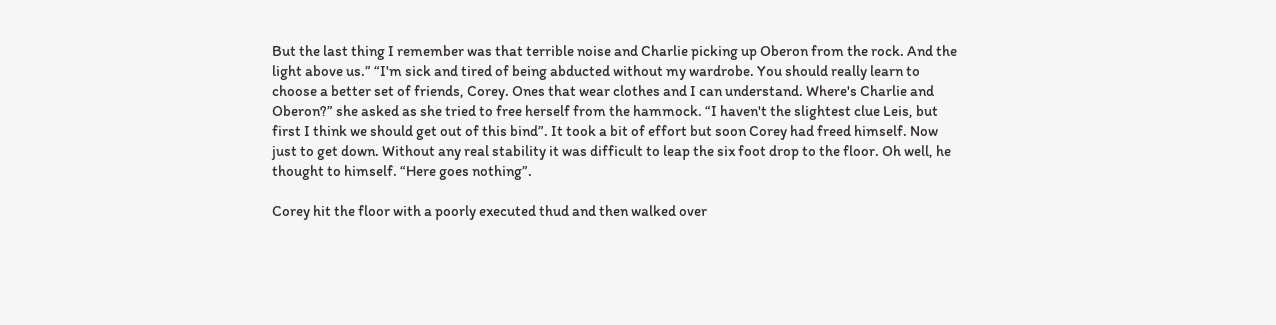But the last thing I remember was that terrible noise and Charlie picking up Oberon from the rock. And the light above us.” “I'm sick and tired of being abducted without my wardrobe. You should really learn to choose a better set of friends, Corey. Ones that wear clothes and I can understand. Where's Charlie and Oberon?” she asked as she tried to free herself from the hammock. “I haven't the slightest clue Leis, but first I think we should get out of this bind”. It took a bit of effort but soon Corey had freed himself. Now just to get down. Without any real stability it was difficult to leap the six foot drop to the floor. Oh well, he thought to himself. “Here goes nothing”.

Corey hit the floor with a poorly executed thud and then walked over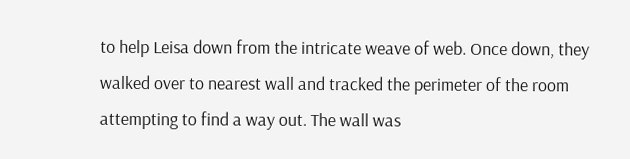to help Leisa down from the intricate weave of web. Once down, they walked over to nearest wall and tracked the perimeter of the room attempting to find a way out. The wall was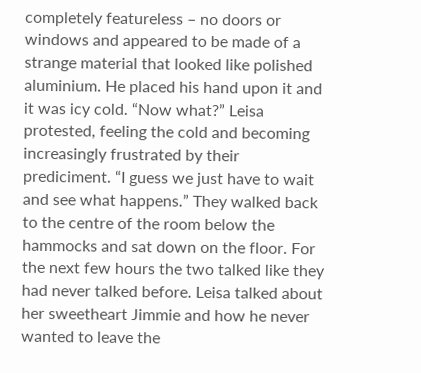completely featureless – no doors or windows and appeared to be made of a strange material that looked like polished aluminium. He placed his hand upon it and it was icy cold. “Now what?” Leisa protested, feeling the cold and becoming increasingly frustrated by their prediciment. “I guess we just have to wait and see what happens.” They walked back to the centre of the room below the hammocks and sat down on the floor. For the next few hours the two talked like they had never talked before. Leisa talked about her sweetheart Jimmie and how he never wanted to leave the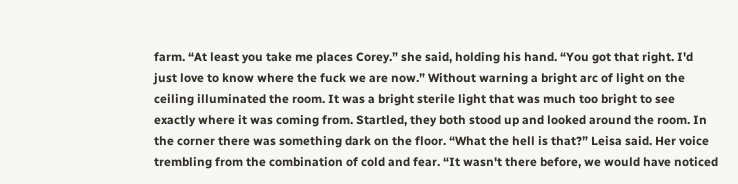farm. “At least you take me places Corey.” she said, holding his hand. “You got that right. I'd just love to know where the fuck we are now.” Without warning a bright arc of light on the ceiling illuminated the room. It was a bright sterile light that was much too bright to see exactly where it was coming from. Startled, they both stood up and looked around the room. In the corner there was something dark on the floor. “What the hell is that?” Leisa said. Her voice trembling from the combination of cold and fear. “It wasn't there before, we would have noticed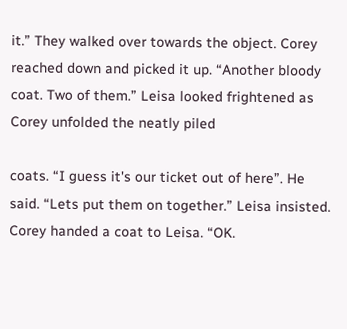it.” They walked over towards the object. Corey reached down and picked it up. “Another bloody coat. Two of them.” Leisa looked frightened as Corey unfolded the neatly piled

coats. “I guess it's our ticket out of here”. He said. “Lets put them on together.” Leisa insisted. Corey handed a coat to Leisa. “OK.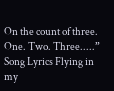On the count of three. One. Two. Three.....” Song Lyrics Flying in my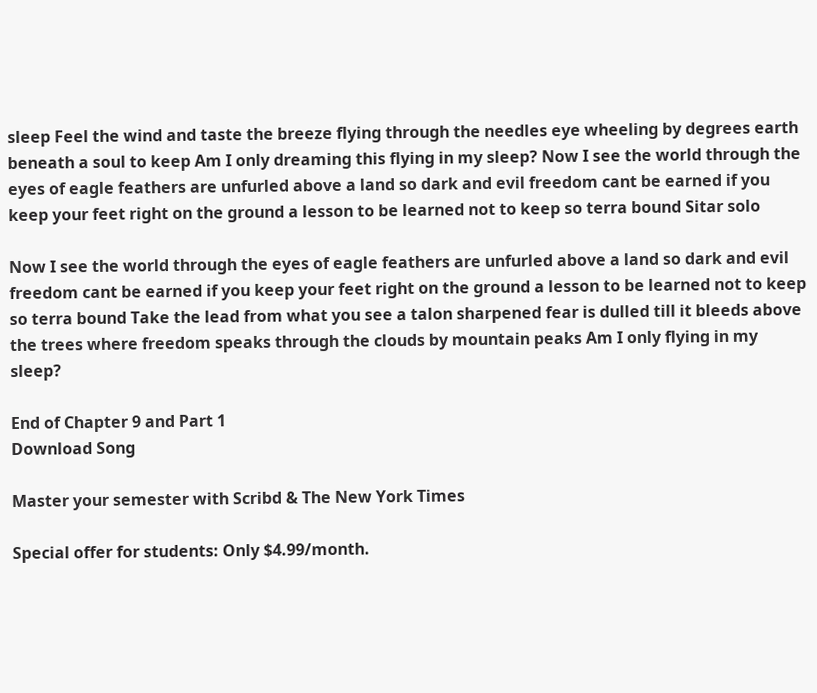sleep Feel the wind and taste the breeze flying through the needles eye wheeling by degrees earth beneath a soul to keep Am I only dreaming this flying in my sleep? Now I see the world through the eyes of eagle feathers are unfurled above a land so dark and evil freedom cant be earned if you keep your feet right on the ground a lesson to be learned not to keep so terra bound Sitar solo

Now I see the world through the eyes of eagle feathers are unfurled above a land so dark and evil freedom cant be earned if you keep your feet right on the ground a lesson to be learned not to keep so terra bound Take the lead from what you see a talon sharpened fear is dulled till it bleeds above the trees where freedom speaks through the clouds by mountain peaks Am I only flying in my sleep?

End of Chapter 9 and Part 1
Download Song

Master your semester with Scribd & The New York Times

Special offer for students: Only $4.99/month.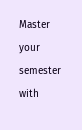Master your semester with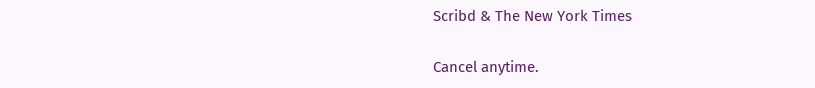Scribd & The New York Times

Cancel anytime.